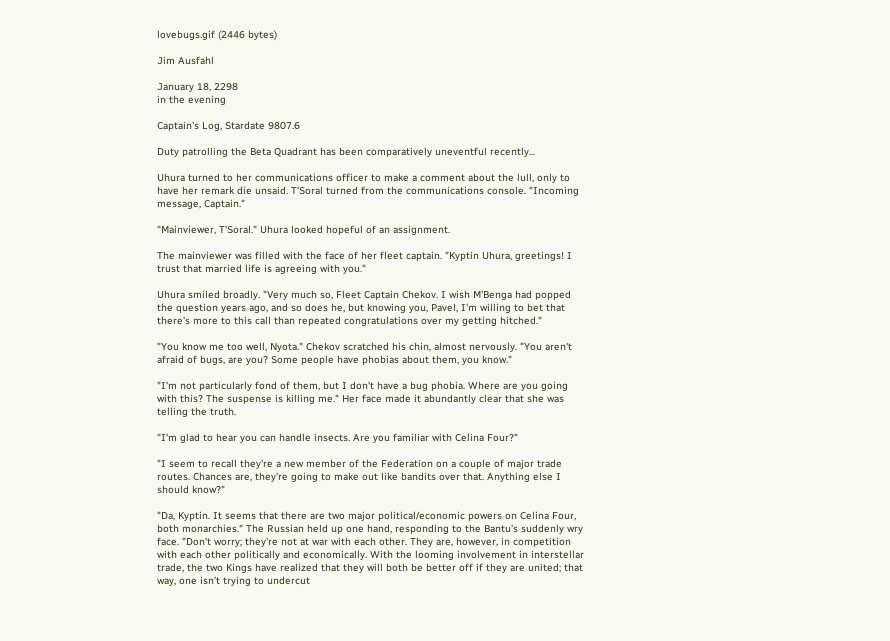lovebugs.gif (2446 bytes)

Jim Ausfahl

January 18, 2298
in the evening

Captain's Log, Stardate 9807.6

Duty patrolling the Beta Quadrant has been comparatively uneventful recently...

Uhura turned to her communications officer to make a comment about the lull, only to have her remark die unsaid. T'Soral turned from the communications console. "Incoming message, Captain."

"Mainviewer, T'Soral." Uhura looked hopeful of an assignment.

The mainviewer was filled with the face of her fleet captain. "Kyptin Uhura, greetings! I trust that married life is agreeing with you."

Uhura smiled broadly. "Very much so, Fleet Captain Chekov. I wish M'Benga had popped the question years ago, and so does he, but knowing you, Pavel, I'm willing to bet that there's more to this call than repeated congratulations over my getting hitched."

"You know me too well, Nyota." Chekov scratched his chin, almost nervously. "You aren't afraid of bugs, are you? Some people have phobias about them, you know."

"I'm not particularly fond of them, but I don't have a bug phobia. Where are you going with this? The suspense is killing me." Her face made it abundantly clear that she was telling the truth.

"I'm glad to hear you can handle insects. Are you familiar with Celina Four?"

"I seem to recall they're a new member of the Federation on a couple of major trade routes. Chances are, they're going to make out like bandits over that. Anything else I should know?"

"Da, Kyptin. It seems that there are two major political/economic powers on Celina Four, both monarchies." The Russian held up one hand, responding to the Bantu’s suddenly wry face. "Don't worry; they're not at war with each other. They are, however, in competition with each other politically and economically. With the looming involvement in interstellar trade, the two Kings have realized that they will both be better off if they are united; that way, one isn’t trying to undercut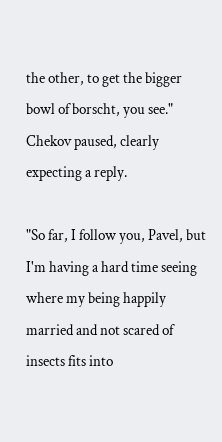the other, to get the bigger bowl of borscht, you see." Chekov paused, clearly expecting a reply.

"So far, I follow you, Pavel, but I'm having a hard time seeing where my being happily married and not scared of insects fits into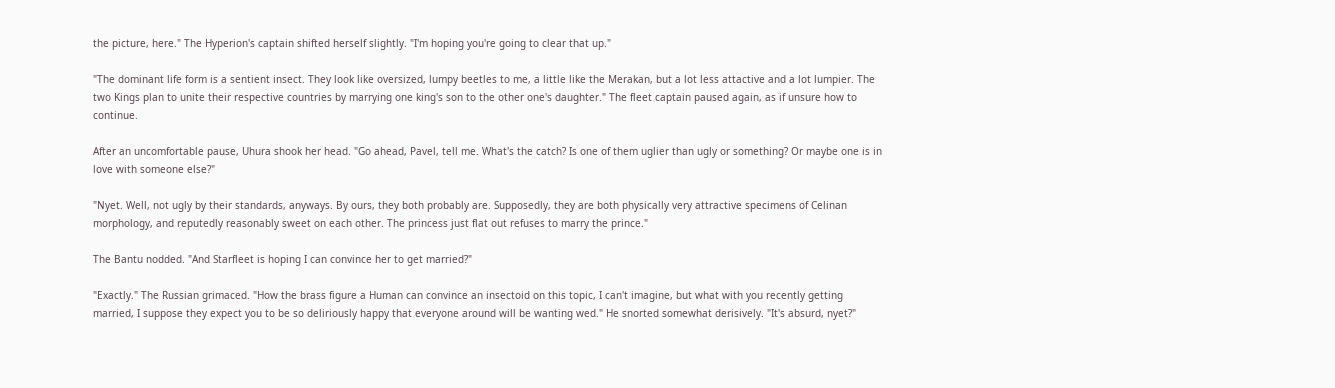the picture, here." The Hyperion's captain shifted herself slightly. "I'm hoping you're going to clear that up."

"The dominant life form is a sentient insect. They look like oversized, lumpy beetles to me, a little like the Merakan, but a lot less attactive and a lot lumpier. The two Kings plan to unite their respective countries by marrying one king's son to the other one's daughter." The fleet captain paused again, as if unsure how to continue.

After an uncomfortable pause, Uhura shook her head. "Go ahead, Pavel, tell me. What's the catch? Is one of them uglier than ugly or something? Or maybe one is in love with someone else?"

"Nyet. Well, not ugly by their standards, anyways. By ours, they both probably are. Supposedly, they are both physically very attractive specimens of Celinan morphology, and reputedly reasonably sweet on each other. The princess just flat out refuses to marry the prince."

The Bantu nodded. "And Starfleet is hoping I can convince her to get married?"

"Exactly." The Russian grimaced. "How the brass figure a Human can convince an insectoid on this topic, I can't imagine, but what with you recently getting married, I suppose they expect you to be so deliriously happy that everyone around will be wanting wed." He snorted somewhat derisively. "It's absurd, nyet?"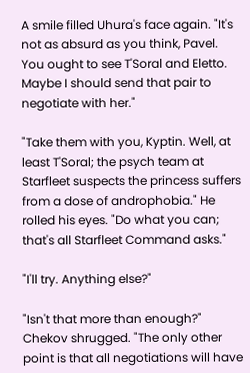A smile filled Uhura's face again. "It's not as absurd as you think, Pavel. You ought to see T'Soral and Eletto. Maybe I should send that pair to negotiate with her."

"Take them with you, Kyptin. Well, at least T'Soral; the psych team at Starfleet suspects the princess suffers from a dose of androphobia." He rolled his eyes. "Do what you can; that's all Starfleet Command asks."

"I'll try. Anything else?"

"Isn't that more than enough?" Chekov shrugged. "The only other point is that all negotiations will have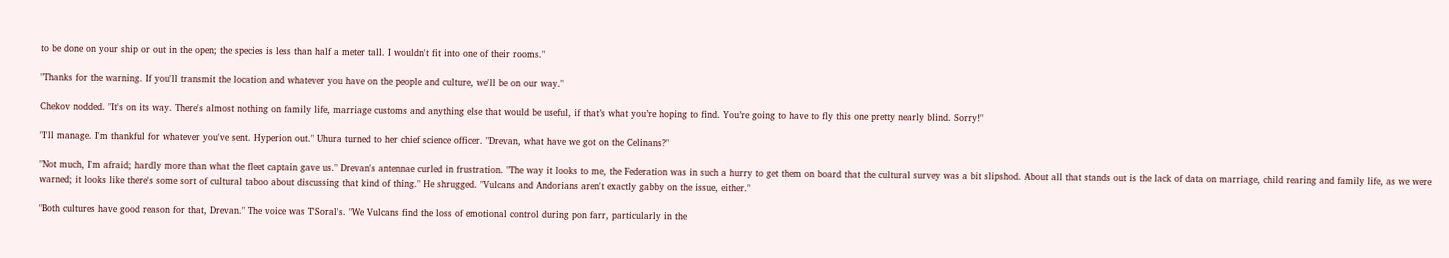to be done on your ship or out in the open; the species is less than half a meter tall. I wouldn't fit into one of their rooms."

"Thanks for the warning. If you'll transmit the location and whatever you have on the people and culture, we'll be on our way."

Chekov nodded. "It's on its way. There's almost nothing on family life, marriage customs and anything else that would be useful, if that’s what you’re hoping to find. You’re going to have to fly this one pretty nearly blind. Sorry!"

"I'll manage. I'm thankful for whatever you've sent. Hyperion out." Uhura turned to her chief science officer. "Drevan, what have we got on the Celinans?"

"Not much, I'm afraid; hardly more than what the fleet captain gave us." Drevan's antennae curled in frustration. "The way it looks to me, the Federation was in such a hurry to get them on board that the cultural survey was a bit slipshod. About all that stands out is the lack of data on marriage, child rearing and family life, as we were warned; it looks like there's some sort of cultural taboo about discussing that kind of thing." He shrugged. "Vulcans and Andorians aren't exactly gabby on the issue, either."

"Both cultures have good reason for that, Drevan." The voice was T'Soral's. "We Vulcans find the loss of emotional control during pon farr, particularly in the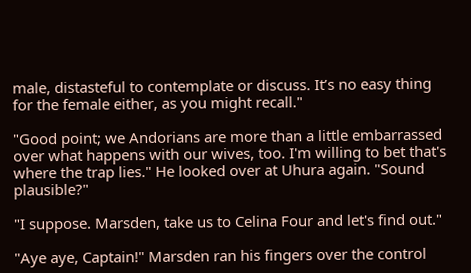male, distasteful to contemplate or discuss. It’s no easy thing for the female either, as you might recall."

"Good point; we Andorians are more than a little embarrassed over what happens with our wives, too. I'm willing to bet that's where the trap lies." He looked over at Uhura again. "Sound plausible?"

"I suppose. Marsden, take us to Celina Four and let's find out."

"Aye aye, Captain!" Marsden ran his fingers over the control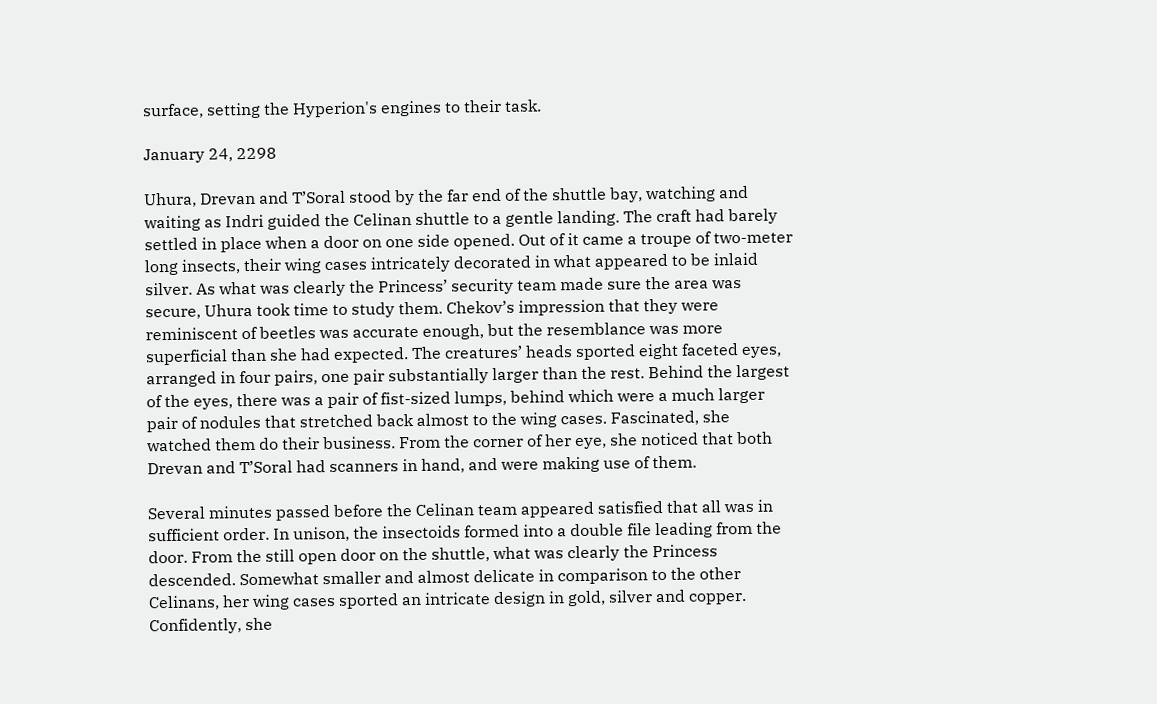surface, setting the Hyperion's engines to their task.

January 24, 2298

Uhura, Drevan and T’Soral stood by the far end of the shuttle bay, watching and waiting as Indri guided the Celinan shuttle to a gentle landing. The craft had barely settled in place when a door on one side opened. Out of it came a troupe of two-meter long insects, their wing cases intricately decorated in what appeared to be inlaid silver. As what was clearly the Princess’ security team made sure the area was secure, Uhura took time to study them. Chekov’s impression that they were reminiscent of beetles was accurate enough, but the resemblance was more superficial than she had expected. The creatures’ heads sported eight faceted eyes, arranged in four pairs, one pair substantially larger than the rest. Behind the largest of the eyes, there was a pair of fist-sized lumps, behind which were a much larger pair of nodules that stretched back almost to the wing cases. Fascinated, she watched them do their business. From the corner of her eye, she noticed that both Drevan and T’Soral had scanners in hand, and were making use of them.

Several minutes passed before the Celinan team appeared satisfied that all was in sufficient order. In unison, the insectoids formed into a double file leading from the door. From the still open door on the shuttle, what was clearly the Princess descended. Somewhat smaller and almost delicate in comparison to the other Celinans, her wing cases sported an intricate design in gold, silver and copper. Confidently, she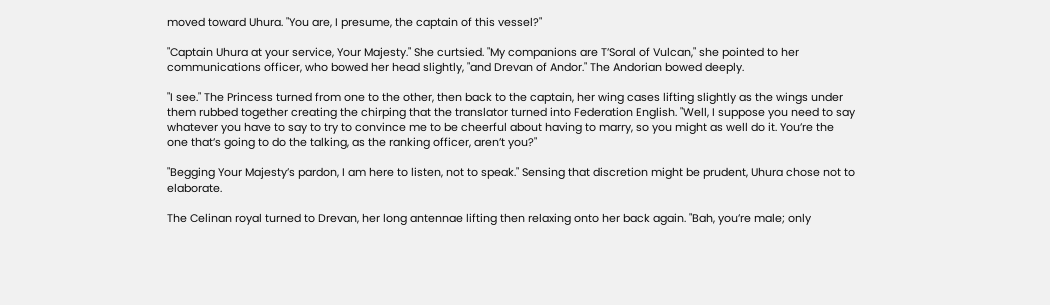moved toward Uhura. "You are, I presume, the captain of this vessel?"

"Captain Uhura at your service, Your Majesty." She curtsied. "My companions are T’Soral of Vulcan," she pointed to her communications officer, who bowed her head slightly, "and Drevan of Andor." The Andorian bowed deeply.

"I see." The Princess turned from one to the other, then back to the captain, her wing cases lifting slightly as the wings under them rubbed together creating the chirping that the translator turned into Federation English. "Well, I suppose you need to say whatever you have to say to try to convince me to be cheerful about having to marry, so you might as well do it. You’re the one that’s going to do the talking, as the ranking officer, aren’t you?"

"Begging Your Majesty’s pardon, I am here to listen, not to speak." Sensing that discretion might be prudent, Uhura chose not to elaborate.

The Celinan royal turned to Drevan, her long antennae lifting then relaxing onto her back again. "Bah, you’re male; only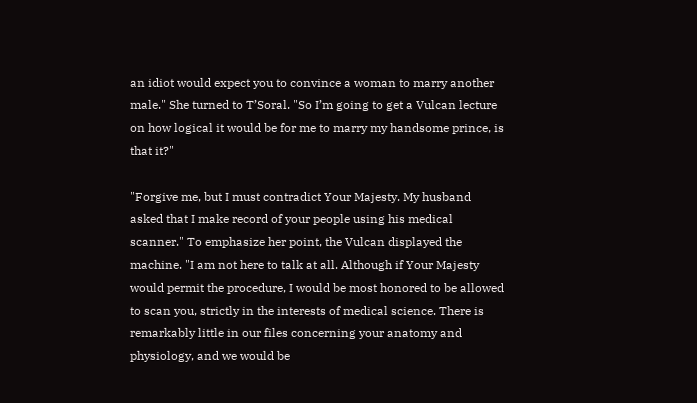an idiot would expect you to convince a woman to marry another male." She turned to T’Soral. "So I’m going to get a Vulcan lecture on how logical it would be for me to marry my handsome prince, is that it?"

"Forgive me, but I must contradict Your Majesty. My husband asked that I make record of your people using his medical scanner." To emphasize her point, the Vulcan displayed the machine. "I am not here to talk at all. Although if Your Majesty would permit the procedure, I would be most honored to be allowed to scan you, strictly in the interests of medical science. There is remarkably little in our files concerning your anatomy and physiology, and we would be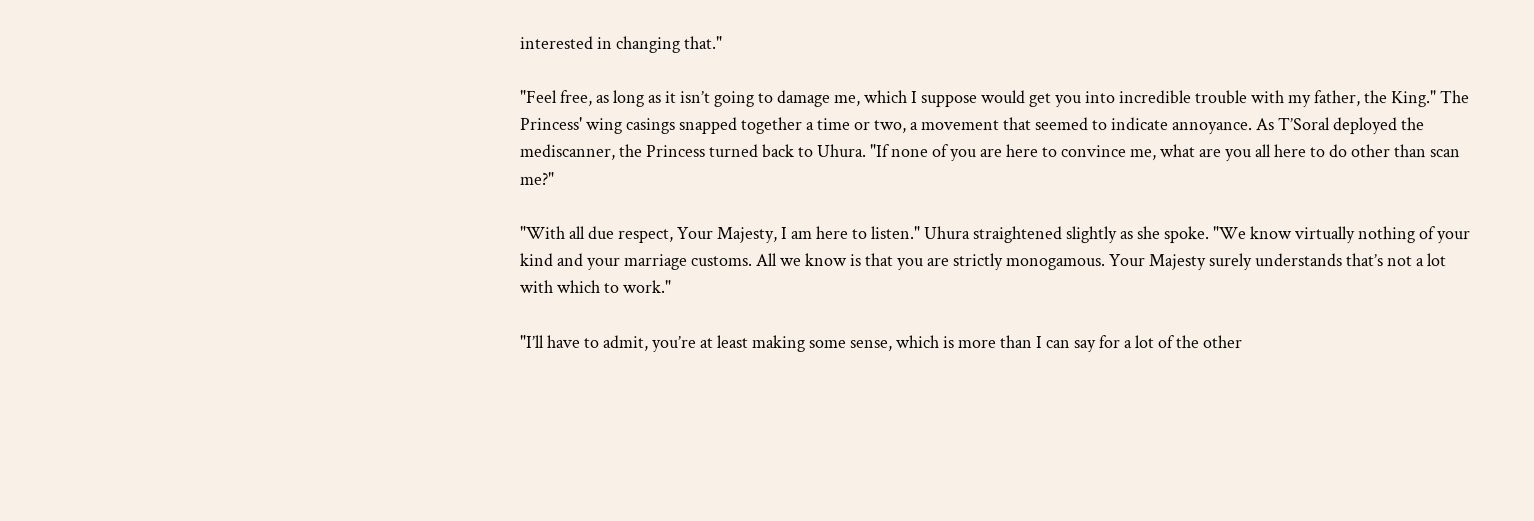interested in changing that."

"Feel free, as long as it isn’t going to damage me, which I suppose would get you into incredible trouble with my father, the King." The Princess' wing casings snapped together a time or two, a movement that seemed to indicate annoyance. As T’Soral deployed the mediscanner, the Princess turned back to Uhura. "If none of you are here to convince me, what are you all here to do other than scan me?"

"With all due respect, Your Majesty, I am here to listen." Uhura straightened slightly as she spoke. "We know virtually nothing of your kind and your marriage customs. All we know is that you are strictly monogamous. Your Majesty surely understands that’s not a lot with which to work."

"I’ll have to admit, you’re at least making some sense, which is more than I can say for a lot of the other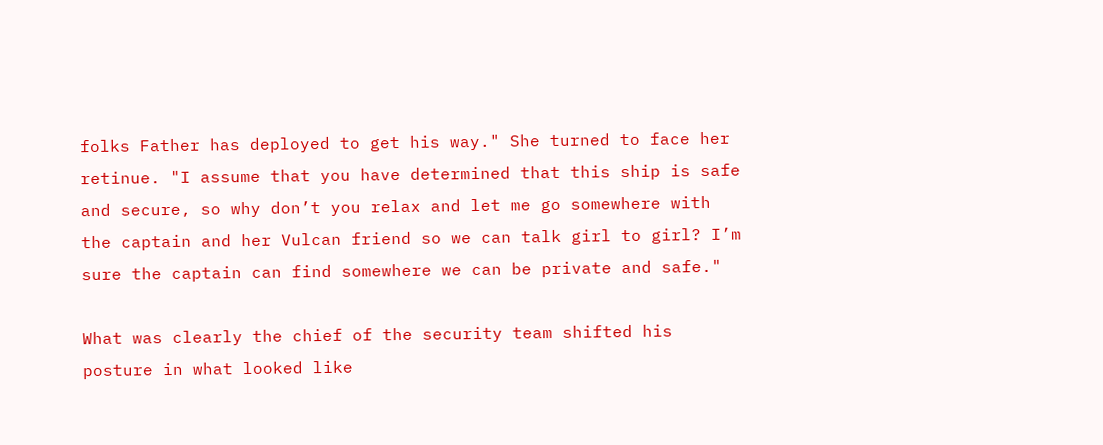folks Father has deployed to get his way." She turned to face her retinue. "I assume that you have determined that this ship is safe and secure, so why don’t you relax and let me go somewhere with the captain and her Vulcan friend so we can talk girl to girl? I’m sure the captain can find somewhere we can be private and safe."

What was clearly the chief of the security team shifted his posture in what looked like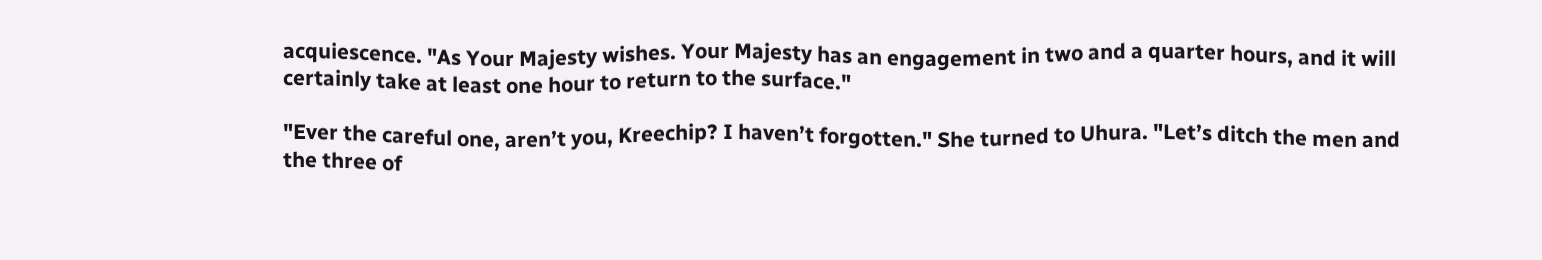acquiescence. "As Your Majesty wishes. Your Majesty has an engagement in two and a quarter hours, and it will certainly take at least one hour to return to the surface."

"Ever the careful one, aren’t you, Kreechip? I haven’t forgotten." She turned to Uhura. "Let’s ditch the men and the three of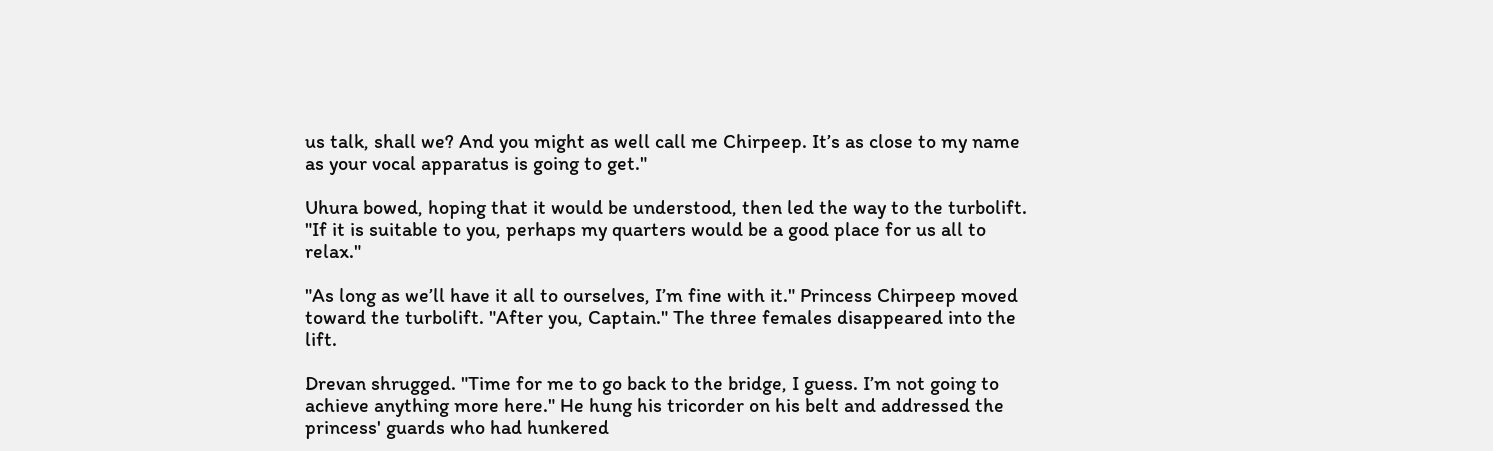us talk, shall we? And you might as well call me Chirpeep. It’s as close to my name as your vocal apparatus is going to get."

Uhura bowed, hoping that it would be understood, then led the way to the turbolift. "If it is suitable to you, perhaps my quarters would be a good place for us all to relax."

"As long as we’ll have it all to ourselves, I’m fine with it." Princess Chirpeep moved toward the turbolift. "After you, Captain." The three females disappeared into the lift.

Drevan shrugged. "Time for me to go back to the bridge, I guess. I’m not going to achieve anything more here." He hung his tricorder on his belt and addressed the princess' guards who had hunkered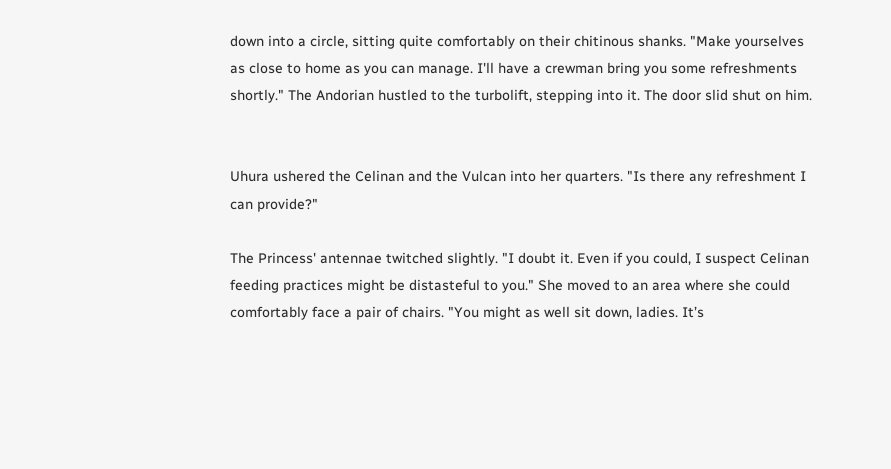down into a circle, sitting quite comfortably on their chitinous shanks. "Make yourselves as close to home as you can manage. I'll have a crewman bring you some refreshments shortly." The Andorian hustled to the turbolift, stepping into it. The door slid shut on him.


Uhura ushered the Celinan and the Vulcan into her quarters. "Is there any refreshment I can provide?"

The Princess' antennae twitched slightly. "I doubt it. Even if you could, I suspect Celinan feeding practices might be distasteful to you." She moved to an area where she could comfortably face a pair of chairs. "You might as well sit down, ladies. It’s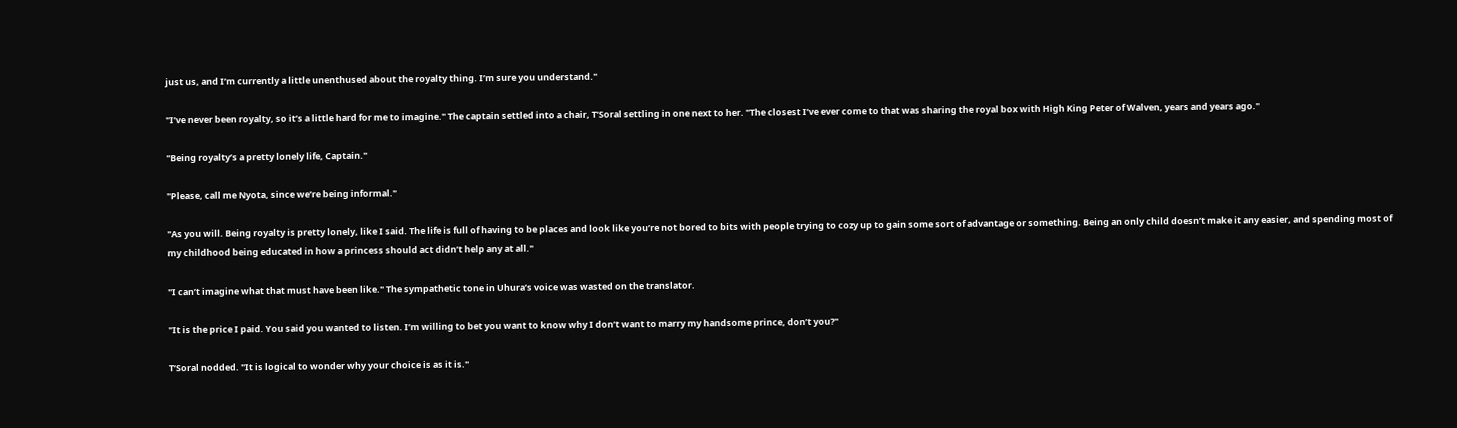just us, and I’m currently a little unenthused about the royalty thing. I’m sure you understand."

"I’ve never been royalty, so it’s a little hard for me to imagine." The captain settled into a chair, T’Soral settling in one next to her. "The closest I’ve ever come to that was sharing the royal box with High King Peter of Walven, years and years ago."

"Being royalty’s a pretty lonely life, Captain."

"Please, call me Nyota, since we’re being informal."

"As you will. Being royalty is pretty lonely, like I said. The life is full of having to be places and look like you’re not bored to bits with people trying to cozy up to gain some sort of advantage or something. Being an only child doesn’t make it any easier, and spending most of my childhood being educated in how a princess should act didn’t help any at all."

"I can’t imagine what that must have been like." The sympathetic tone in Uhura’s voice was wasted on the translator.

"It is the price I paid. You said you wanted to listen. I’m willing to bet you want to know why I don’t want to marry my handsome prince, don’t you?"

T’Soral nodded. "It is logical to wonder why your choice is as it is."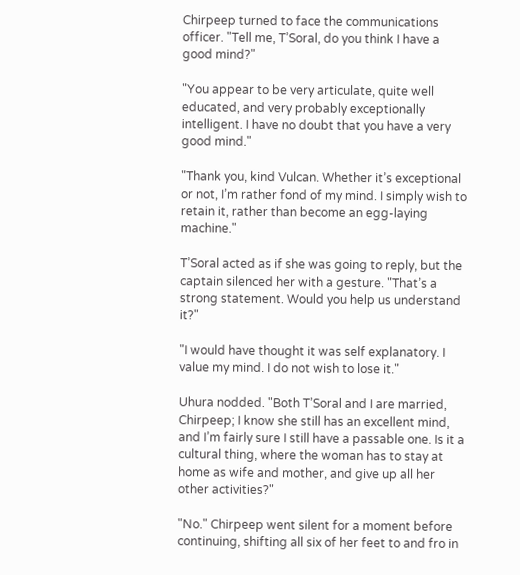Chirpeep turned to face the communications officer. "Tell me, T’Soral, do you think I have a good mind?"

"You appear to be very articulate, quite well educated, and very probably exceptionally intelligent. I have no doubt that you have a very good mind."

"Thank you, kind Vulcan. Whether it’s exceptional or not, I’m rather fond of my mind. I simply wish to retain it, rather than become an egg-laying machine."

T’Soral acted as if she was going to reply, but the captain silenced her with a gesture. "That’s a strong statement. Would you help us understand it?"

"I would have thought it was self explanatory. I value my mind. I do not wish to lose it."

Uhura nodded. "Both T’Soral and I are married, Chirpeep; I know she still has an excellent mind, and I’m fairly sure I still have a passable one. Is it a cultural thing, where the woman has to stay at home as wife and mother, and give up all her other activities?"

"No." Chirpeep went silent for a moment before continuing, shifting all six of her feet to and fro in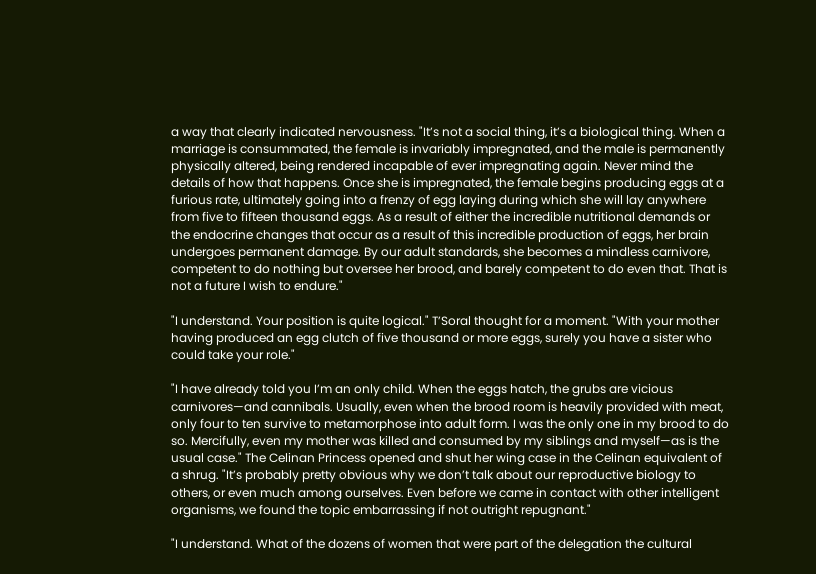a way that clearly indicated nervousness. "It’s not a social thing, it’s a biological thing. When a marriage is consummated, the female is invariably impregnated, and the male is permanently physically altered, being rendered incapable of ever impregnating again. Never mind the details of how that happens. Once she is impregnated, the female begins producing eggs at a furious rate, ultimately going into a frenzy of egg laying during which she will lay anywhere from five to fifteen thousand eggs. As a result of either the incredible nutritional demands or the endocrine changes that occur as a result of this incredible production of eggs, her brain undergoes permanent damage. By our adult standards, she becomes a mindless carnivore, competent to do nothing but oversee her brood, and barely competent to do even that. That is not a future I wish to endure."

"I understand. Your position is quite logical." T’Soral thought for a moment. "With your mother having produced an egg clutch of five thousand or more eggs, surely you have a sister who could take your role."

"I have already told you I’m an only child. When the eggs hatch, the grubs are vicious carnivores—and cannibals. Usually, even when the brood room is heavily provided with meat, only four to ten survive to metamorphose into adult form. I was the only one in my brood to do so. Mercifully, even my mother was killed and consumed by my siblings and myself—as is the usual case." The Celinan Princess opened and shut her wing case in the Celinan equivalent of a shrug. "It’s probably pretty obvious why we don’t talk about our reproductive biology to others, or even much among ourselves. Even before we came in contact with other intelligent organisms, we found the topic embarrassing if not outright repugnant."

"I understand. What of the dozens of women that were part of the delegation the cultural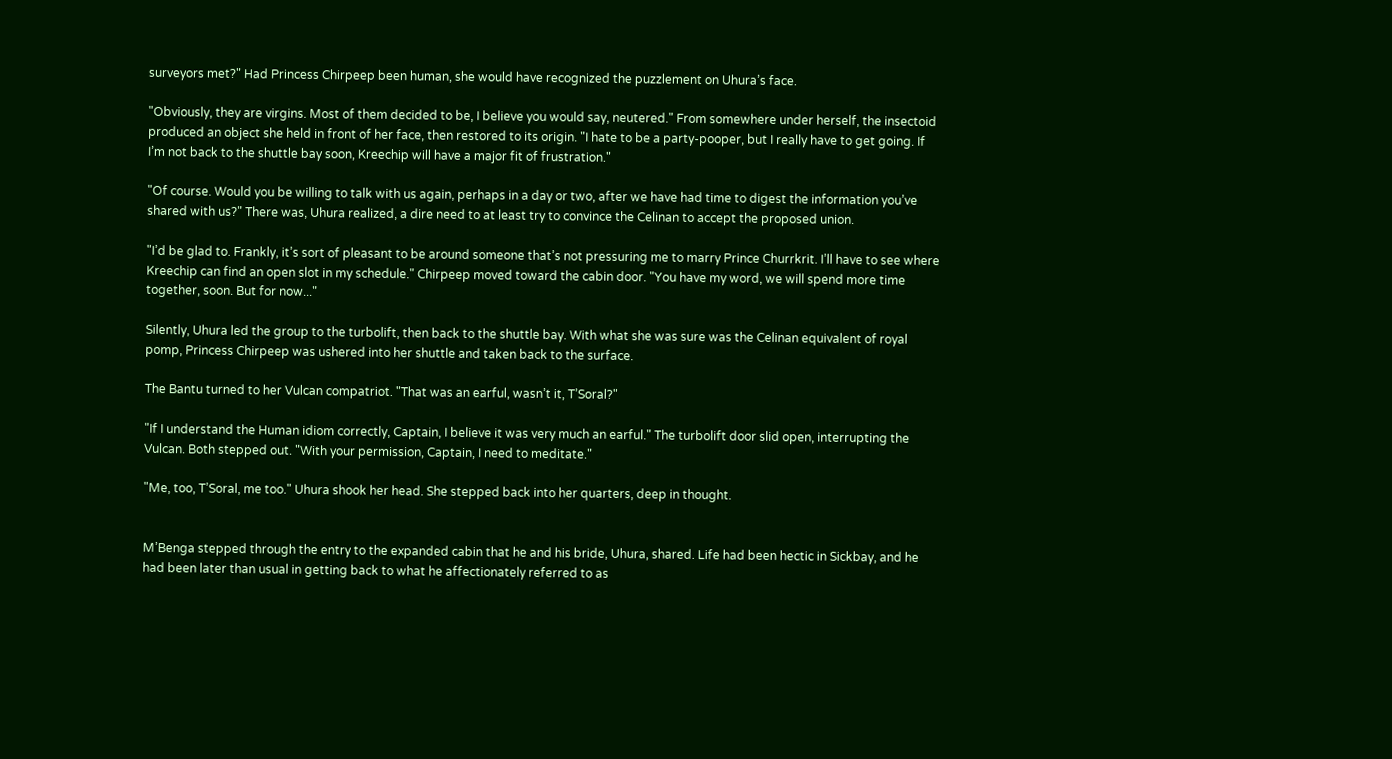surveyors met?" Had Princess Chirpeep been human, she would have recognized the puzzlement on Uhura’s face.

"Obviously, they are virgins. Most of them decided to be, I believe you would say, neutered." From somewhere under herself, the insectoid produced an object she held in front of her face, then restored to its origin. "I hate to be a party-pooper, but I really have to get going. If I’m not back to the shuttle bay soon, Kreechip will have a major fit of frustration."

"Of course. Would you be willing to talk with us again, perhaps in a day or two, after we have had time to digest the information you’ve shared with us?" There was, Uhura realized, a dire need to at least try to convince the Celinan to accept the proposed union.

"I’d be glad to. Frankly, it’s sort of pleasant to be around someone that’s not pressuring me to marry Prince Churrkrit. I’ll have to see where Kreechip can find an open slot in my schedule." Chirpeep moved toward the cabin door. "You have my word, we will spend more time together, soon. But for now..."

Silently, Uhura led the group to the turbolift, then back to the shuttle bay. With what she was sure was the Celinan equivalent of royal pomp, Princess Chirpeep was ushered into her shuttle and taken back to the surface.

The Bantu turned to her Vulcan compatriot. "That was an earful, wasn’t it, T’Soral?"

"If I understand the Human idiom correctly, Captain, I believe it was very much an earful." The turbolift door slid open, interrupting the Vulcan. Both stepped out. "With your permission, Captain, I need to meditate."

"Me, too, T’Soral, me too." Uhura shook her head. She stepped back into her quarters, deep in thought.


M’Benga stepped through the entry to the expanded cabin that he and his bride, Uhura, shared. Life had been hectic in Sickbay, and he had been later than usual in getting back to what he affectionately referred to as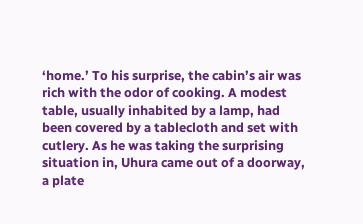‘home.’ To his surprise, the cabin’s air was rich with the odor of cooking. A modest table, usually inhabited by a lamp, had been covered by a tablecloth and set with cutlery. As he was taking the surprising situation in, Uhura came out of a doorway, a plate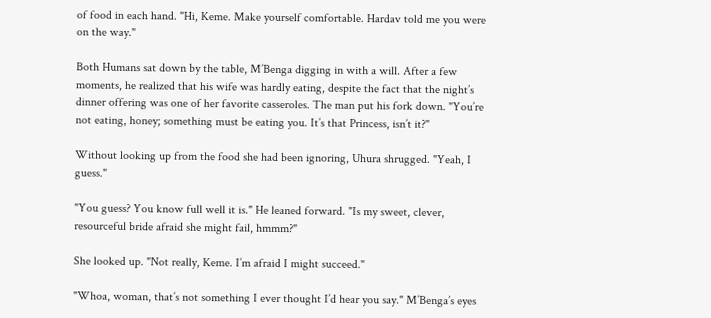of food in each hand. "Hi, Keme. Make yourself comfortable. Hardav told me you were on the way."

Both Humans sat down by the table, M’Benga digging in with a will. After a few moments, he realized that his wife was hardly eating, despite the fact that the night’s dinner offering was one of her favorite casseroles. The man put his fork down. "You’re not eating, honey; something must be eating you. It’s that Princess, isn’t it?"

Without looking up from the food she had been ignoring, Uhura shrugged. "Yeah, I guess."

"You guess? You know full well it is." He leaned forward. "Is my sweet, clever, resourceful bride afraid she might fail, hmmm?"

She looked up. "Not really, Keme. I’m afraid I might succeed."

"Whoa, woman, that’s not something I ever thought I’d hear you say." M’Benga’s eyes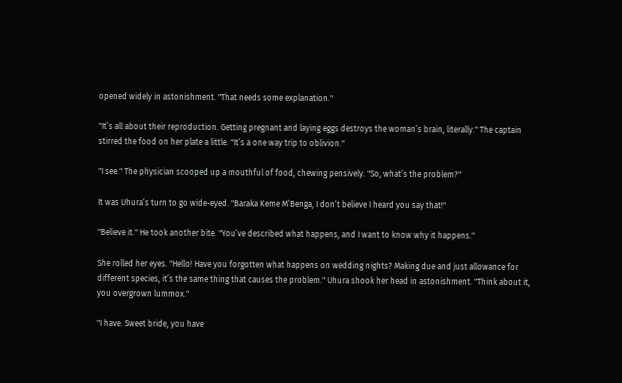opened widely in astonishment. "That needs some explanation."

"It’s all about their reproduction. Getting pregnant and laying eggs destroys the woman’s brain, literally." The captain stirred the food on her plate a little. "It’s a one way trip to oblivion."

"I see." The physician scooped up a mouthful of food, chewing pensively. "So, what’s the problem?"

It was Uhura’s turn to go wide-eyed. "Baraka Keme M’Benga, I don’t believe I heard you say that!"

"Believe it." He took another bite. "You’ve described what happens, and I want to know why it happens."

She rolled her eyes. "Hello! Have you forgotten what happens on wedding nights? Making due and just allowance for different species, it’s the same thing that causes the problem." Uhura shook her head in astonishment. "Think about it, you overgrown lummox."

"I have. Sweet bride, you have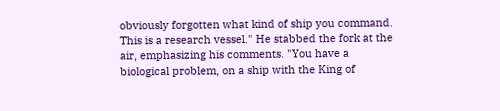obviously forgotten what kind of ship you command. This is a research vessel." He stabbed the fork at the air, emphasizing his comments. "You have a biological problem, on a ship with the King of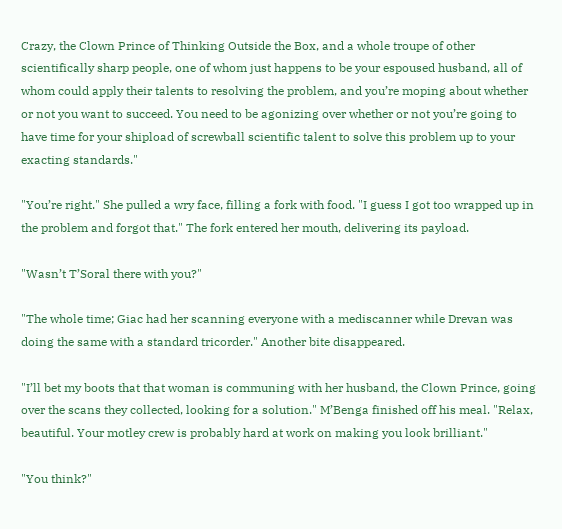Crazy, the Clown Prince of Thinking Outside the Box, and a whole troupe of other scientifically sharp people, one of whom just happens to be your espoused husband, all of whom could apply their talents to resolving the problem, and you’re moping about whether or not you want to succeed. You need to be agonizing over whether or not you’re going to have time for your shipload of screwball scientific talent to solve this problem up to your exacting standards."

"You’re right." She pulled a wry face, filling a fork with food. "I guess I got too wrapped up in the problem and forgot that." The fork entered her mouth, delivering its payload.

"Wasn’t T’Soral there with you?"

"The whole time; Giac had her scanning everyone with a mediscanner while Drevan was doing the same with a standard tricorder." Another bite disappeared.

"I’ll bet my boots that that woman is communing with her husband, the Clown Prince, going over the scans they collected, looking for a solution." M’Benga finished off his meal. "Relax, beautiful. Your motley crew is probably hard at work on making you look brilliant."

"You think?"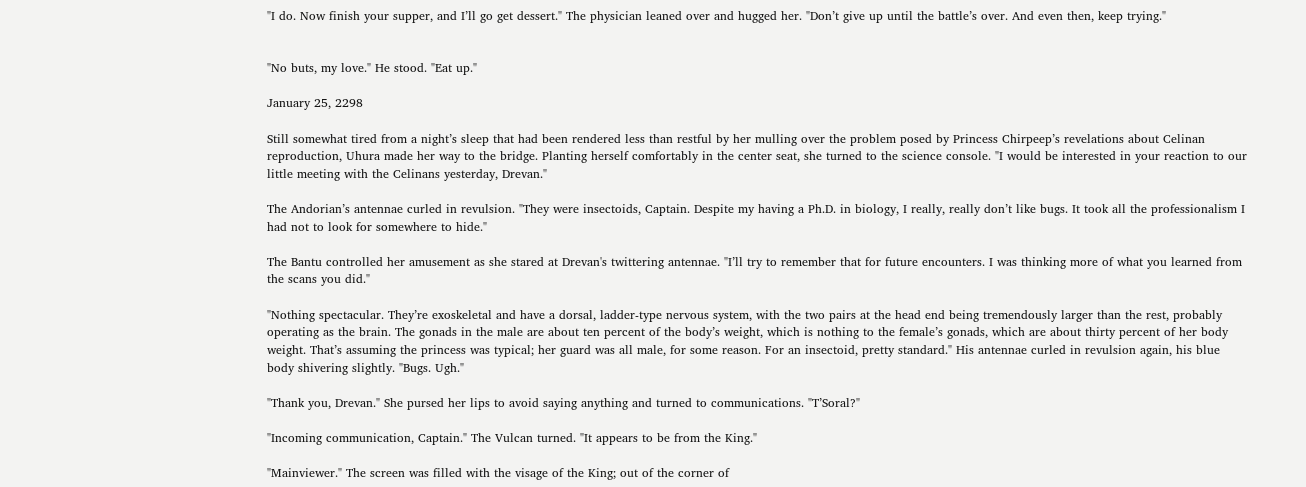"I do. Now finish your supper, and I’ll go get dessert." The physician leaned over and hugged her. "Don’t give up until the battle’s over. And even then, keep trying."


"No buts, my love." He stood. "Eat up."

January 25, 2298

Still somewhat tired from a night’s sleep that had been rendered less than restful by her mulling over the problem posed by Princess Chirpeep’s revelations about Celinan reproduction, Uhura made her way to the bridge. Planting herself comfortably in the center seat, she turned to the science console. "I would be interested in your reaction to our little meeting with the Celinans yesterday, Drevan."

The Andorian’s antennae curled in revulsion. "They were insectoids, Captain. Despite my having a Ph.D. in biology, I really, really don’t like bugs. It took all the professionalism I had not to look for somewhere to hide."

The Bantu controlled her amusement as she stared at Drevan's twittering antennae. "I’ll try to remember that for future encounters. I was thinking more of what you learned from the scans you did."

"Nothing spectacular. They’re exoskeletal and have a dorsal, ladder-type nervous system, with the two pairs at the head end being tremendously larger than the rest, probably operating as the brain. The gonads in the male are about ten percent of the body’s weight, which is nothing to the female’s gonads, which are about thirty percent of her body weight. That’s assuming the princess was typical; her guard was all male, for some reason. For an insectoid, pretty standard." His antennae curled in revulsion again, his blue body shivering slightly. "Bugs. Ugh."

"Thank you, Drevan." She pursed her lips to avoid saying anything and turned to communications. "T’Soral?"

"Incoming communication, Captain." The Vulcan turned. "It appears to be from the King."

"Mainviewer." The screen was filled with the visage of the King; out of the corner of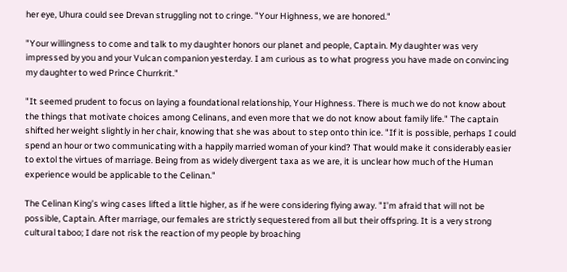her eye, Uhura could see Drevan struggling not to cringe. "Your Highness, we are honored."

"Your willingness to come and talk to my daughter honors our planet and people, Captain. My daughter was very impressed by you and your Vulcan companion yesterday. I am curious as to what progress you have made on convincing my daughter to wed Prince Churrkrit."

"It seemed prudent to focus on laying a foundational relationship, Your Highness. There is much we do not know about the things that motivate choices among Celinans, and even more that we do not know about family life." The captain shifted her weight slightly in her chair, knowing that she was about to step onto thin ice. "If it is possible, perhaps I could spend an hour or two communicating with a happily married woman of your kind? That would make it considerably easier to extol the virtues of marriage. Being from as widely divergent taxa as we are, it is unclear how much of the Human experience would be applicable to the Celinan."

The Celinan King’s wing cases lifted a little higher, as if he were considering flying away. "I’m afraid that will not be possible, Captain. After marriage, our females are strictly sequestered from all but their offspring. It is a very strong cultural taboo; I dare not risk the reaction of my people by broaching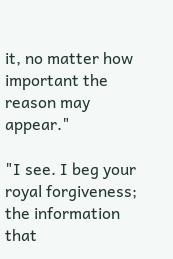it, no matter how important the reason may appear."

"I see. I beg your royal forgiveness; the information that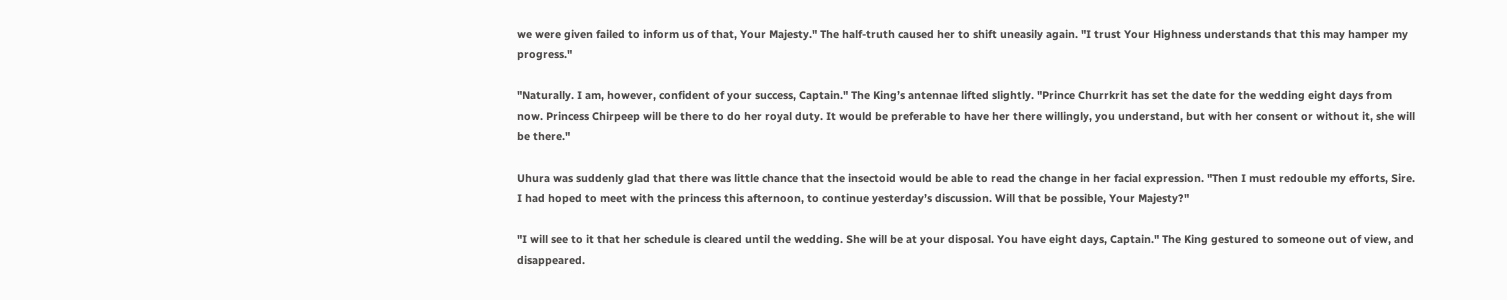we were given failed to inform us of that, Your Majesty." The half-truth caused her to shift uneasily again. "I trust Your Highness understands that this may hamper my progress."

"Naturally. I am, however, confident of your success, Captain." The King’s antennae lifted slightly. "Prince Churrkrit has set the date for the wedding eight days from now. Princess Chirpeep will be there to do her royal duty. It would be preferable to have her there willingly, you understand, but with her consent or without it, she will be there."

Uhura was suddenly glad that there was little chance that the insectoid would be able to read the change in her facial expression. "Then I must redouble my efforts, Sire. I had hoped to meet with the princess this afternoon, to continue yesterday’s discussion. Will that be possible, Your Majesty?"

"I will see to it that her schedule is cleared until the wedding. She will be at your disposal. You have eight days, Captain." The King gestured to someone out of view, and disappeared.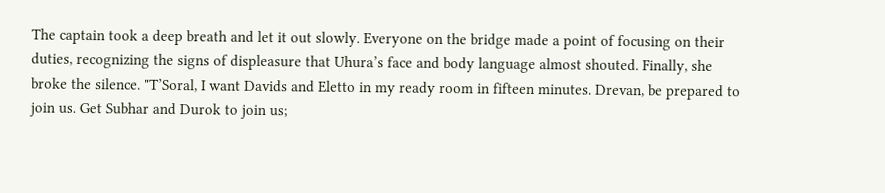The captain took a deep breath and let it out slowly. Everyone on the bridge made a point of focusing on their duties, recognizing the signs of displeasure that Uhura’s face and body language almost shouted. Finally, she broke the silence. "T’Soral, I want Davids and Eletto in my ready room in fifteen minutes. Drevan, be prepared to join us. Get Subhar and Durok to join us;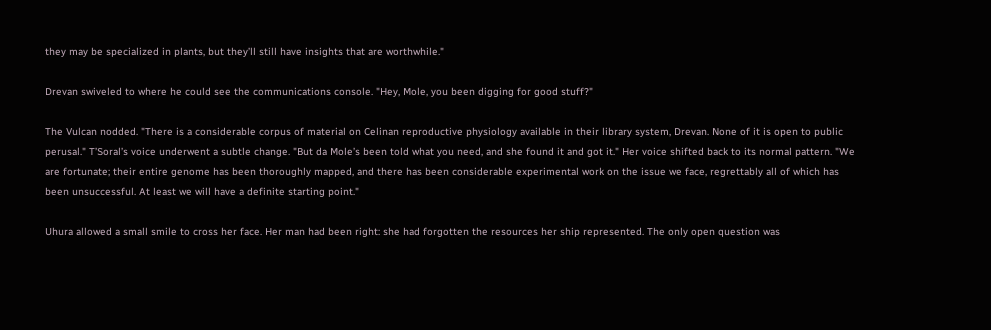they may be specialized in plants, but they’ll still have insights that are worthwhile."

Drevan swiveled to where he could see the communications console. "Hey, Mole, you been digging for good stuff?"

The Vulcan nodded. "There is a considerable corpus of material on Celinan reproductive physiology available in their library system, Drevan. None of it is open to public perusal." T’Soral’s voice underwent a subtle change. "But da Mole’s been told what you need, and she found it and got it." Her voice shifted back to its normal pattern. "We are fortunate; their entire genome has been thoroughly mapped, and there has been considerable experimental work on the issue we face, regrettably all of which has been unsuccessful. At least we will have a definite starting point."

Uhura allowed a small smile to cross her face. Her man had been right: she had forgotten the resources her ship represented. The only open question was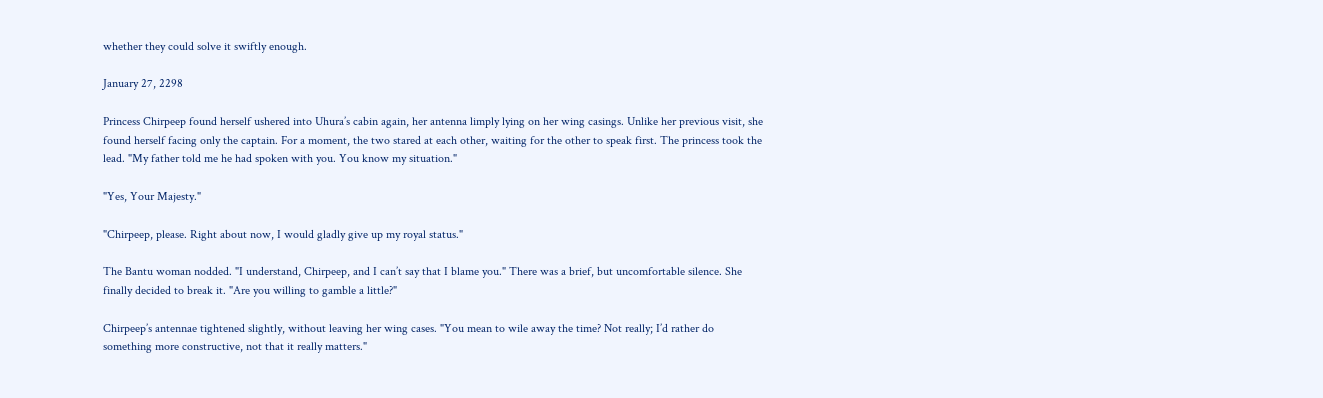whether they could solve it swiftly enough.

January 27, 2298

Princess Chirpeep found herself ushered into Uhura’s cabin again, her antenna limply lying on her wing casings. Unlike her previous visit, she found herself facing only the captain. For a moment, the two stared at each other, waiting for the other to speak first. The princess took the lead. "My father told me he had spoken with you. You know my situation."

"Yes, Your Majesty."

"Chirpeep, please. Right about now, I would gladly give up my royal status."

The Bantu woman nodded. "I understand, Chirpeep, and I can’t say that I blame you." There was a brief, but uncomfortable silence. She finally decided to break it. "Are you willing to gamble a little?"

Chirpeep’s antennae tightened slightly, without leaving her wing cases. "You mean to wile away the time? Not really; I’d rather do something more constructive, not that it really matters."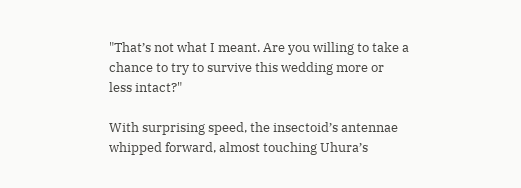"That’s not what I meant. Are you willing to take a chance to try to survive this wedding more or less intact?"

With surprising speed, the insectoid’s antennae whipped forward, almost touching Uhura’s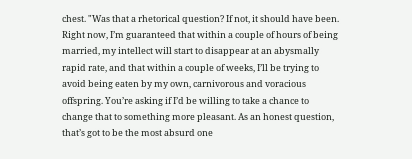chest. "Was that a rhetorical question? If not, it should have been. Right now, I’m guaranteed that within a couple of hours of being married, my intellect will start to disappear at an abysmally rapid rate, and that within a couple of weeks, I’ll be trying to avoid being eaten by my own, carnivorous and voracious offspring. You’re asking if I’d be willing to take a chance to change that to something more pleasant. As an honest question, that’s got to be the most absurd one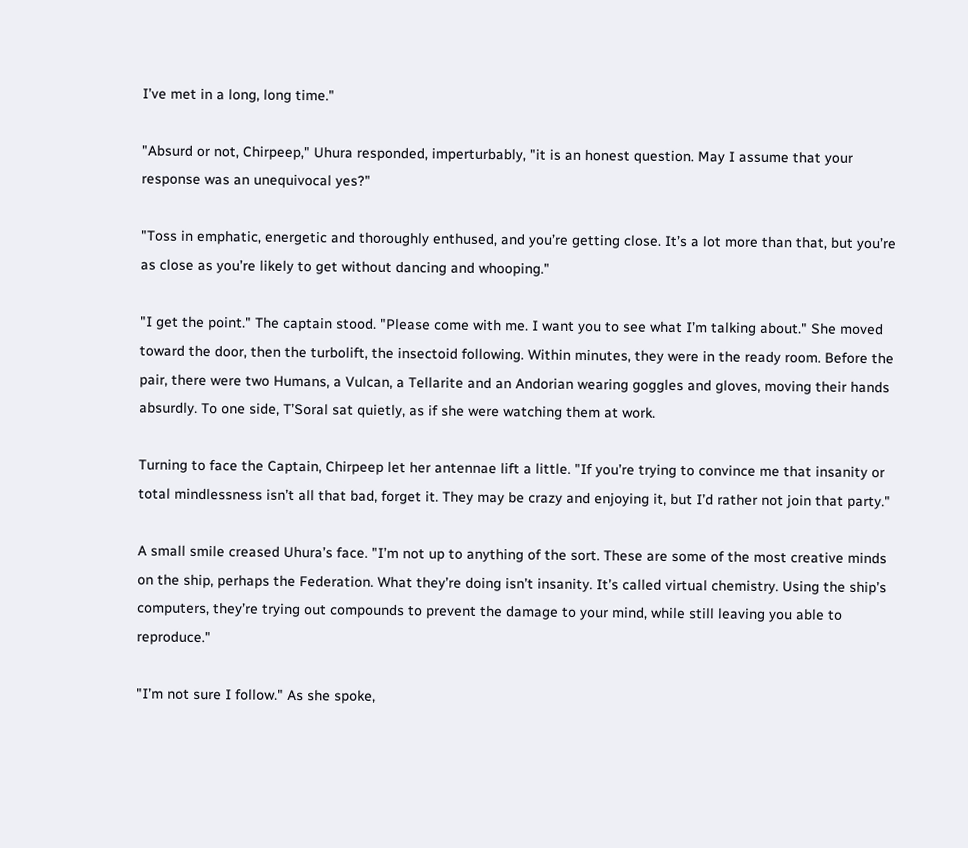I’ve met in a long, long time."

"Absurd or not, Chirpeep," Uhura responded, imperturbably, "it is an honest question. May I assume that your response was an unequivocal yes?"

"Toss in emphatic, energetic and thoroughly enthused, and you’re getting close. It’s a lot more than that, but you’re as close as you’re likely to get without dancing and whooping."

"I get the point." The captain stood. "Please come with me. I want you to see what I’m talking about." She moved toward the door, then the turbolift, the insectoid following. Within minutes, they were in the ready room. Before the pair, there were two Humans, a Vulcan, a Tellarite and an Andorian wearing goggles and gloves, moving their hands absurdly. To one side, T’Soral sat quietly, as if she were watching them at work.

Turning to face the Captain, Chirpeep let her antennae lift a little. "If you’re trying to convince me that insanity or total mindlessness isn’t all that bad, forget it. They may be crazy and enjoying it, but I’d rather not join that party."

A small smile creased Uhura’s face. "I’m not up to anything of the sort. These are some of the most creative minds on the ship, perhaps the Federation. What they’re doing isn’t insanity. It’s called virtual chemistry. Using the ship’s computers, they’re trying out compounds to prevent the damage to your mind, while still leaving you able to reproduce."

"I’m not sure I follow." As she spoke,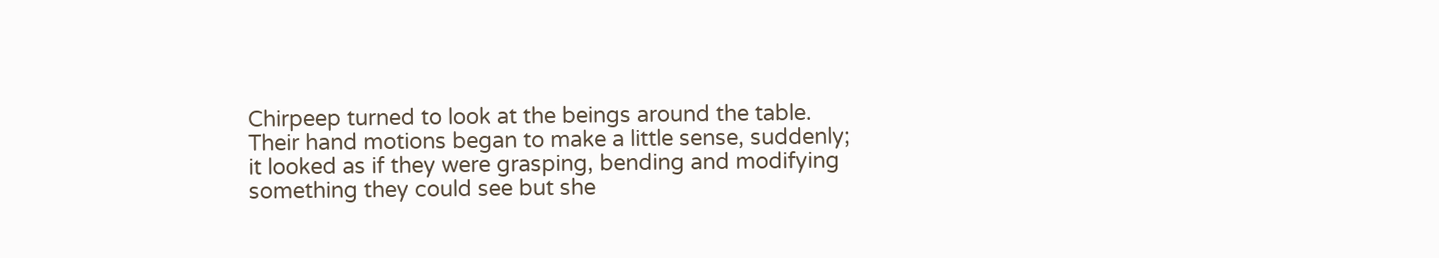Chirpeep turned to look at the beings around the table. Their hand motions began to make a little sense, suddenly; it looked as if they were grasping, bending and modifying something they could see but she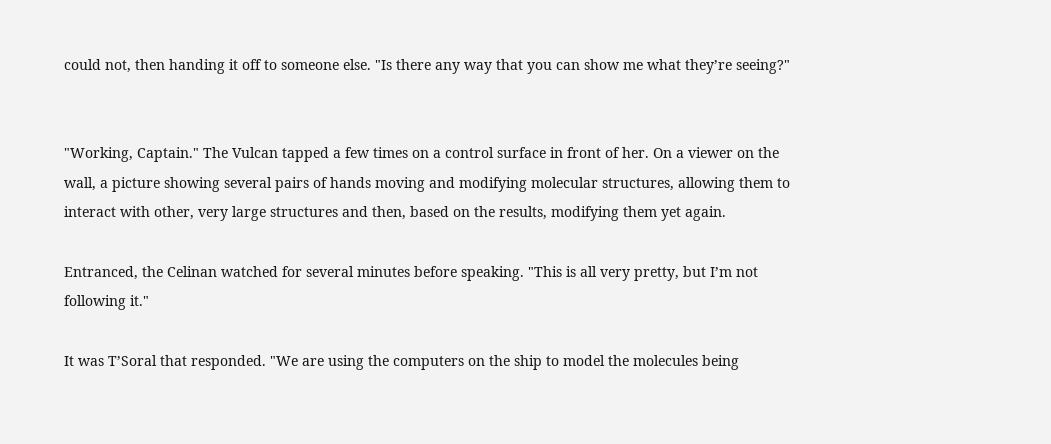could not, then handing it off to someone else. "Is there any way that you can show me what they’re seeing?"


"Working, Captain." The Vulcan tapped a few times on a control surface in front of her. On a viewer on the wall, a picture showing several pairs of hands moving and modifying molecular structures, allowing them to interact with other, very large structures and then, based on the results, modifying them yet again.

Entranced, the Celinan watched for several minutes before speaking. "This is all very pretty, but I’m not following it."

It was T’Soral that responded. "We are using the computers on the ship to model the molecules being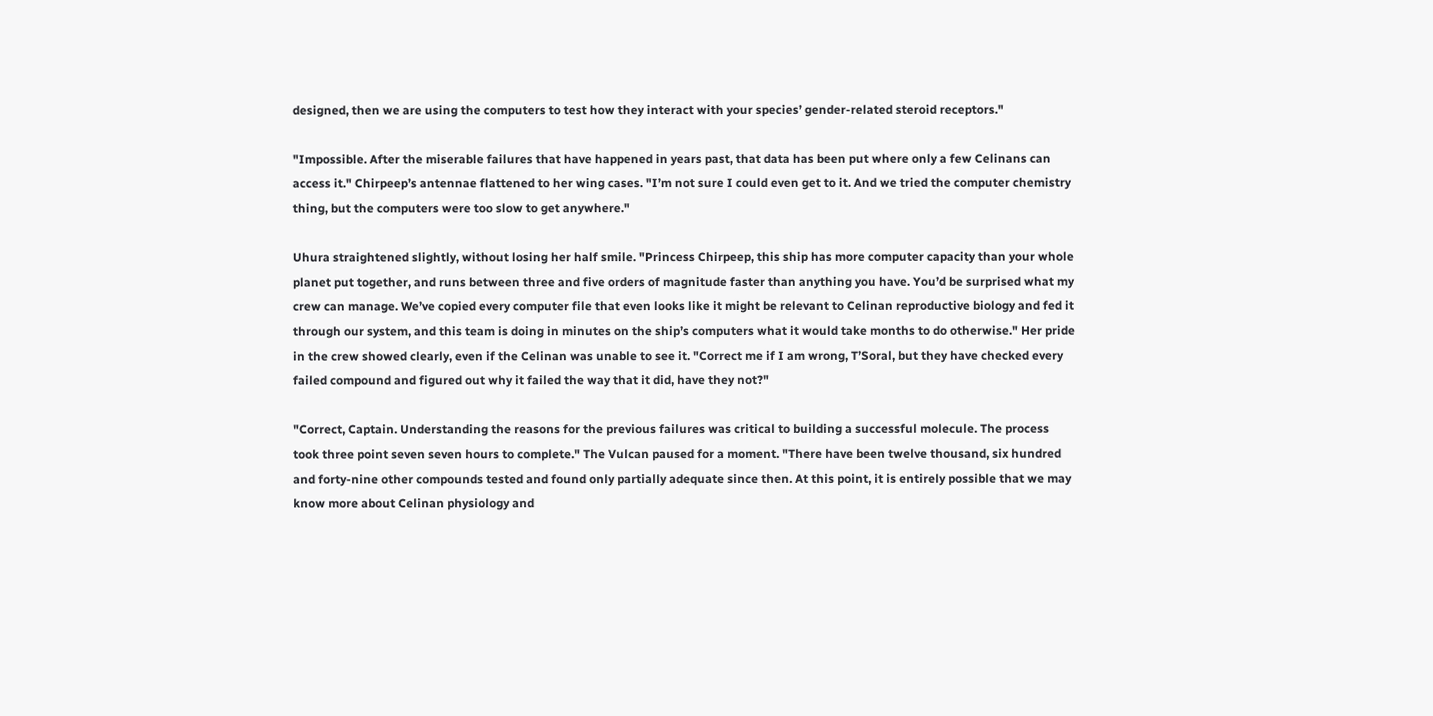designed, then we are using the computers to test how they interact with your species’ gender-related steroid receptors."

"Impossible. After the miserable failures that have happened in years past, that data has been put where only a few Celinans can access it." Chirpeep’s antennae flattened to her wing cases. "I’m not sure I could even get to it. And we tried the computer chemistry thing, but the computers were too slow to get anywhere."

Uhura straightened slightly, without losing her half smile. "Princess Chirpeep, this ship has more computer capacity than your whole planet put together, and runs between three and five orders of magnitude faster than anything you have. You’d be surprised what my crew can manage. We’ve copied every computer file that even looks like it might be relevant to Celinan reproductive biology and fed it through our system, and this team is doing in minutes on the ship’s computers what it would take months to do otherwise." Her pride in the crew showed clearly, even if the Celinan was unable to see it. "Correct me if I am wrong, T’Soral, but they have checked every failed compound and figured out why it failed the way that it did, have they not?"

"Correct, Captain. Understanding the reasons for the previous failures was critical to building a successful molecule. The process took three point seven seven hours to complete." The Vulcan paused for a moment. "There have been twelve thousand, six hundred and forty-nine other compounds tested and found only partially adequate since then. At this point, it is entirely possible that we may know more about Celinan physiology and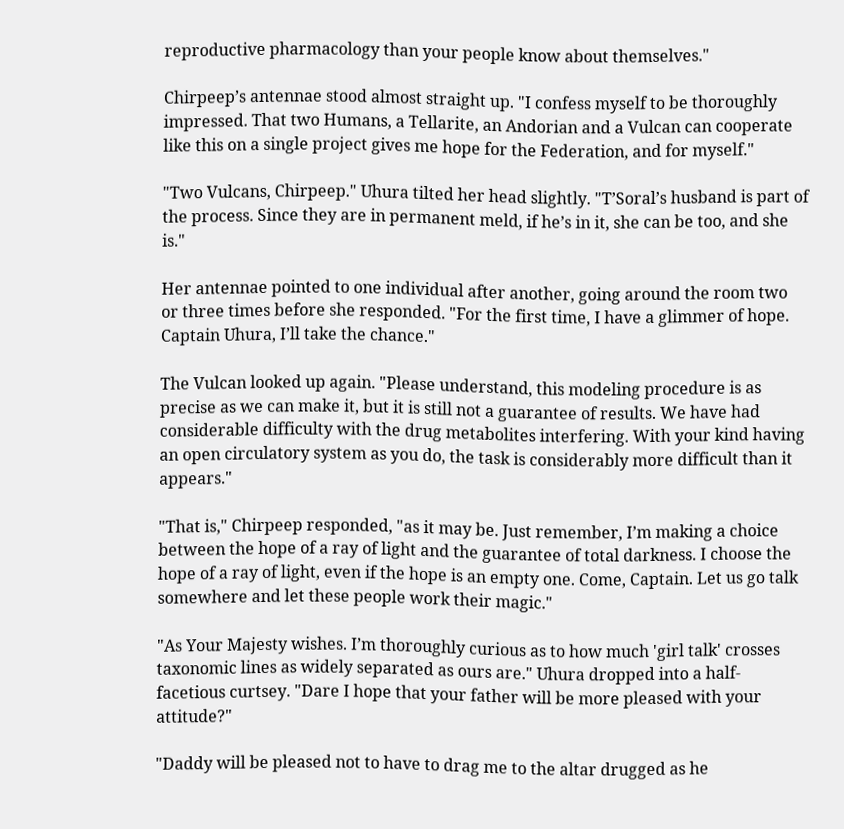reproductive pharmacology than your people know about themselves."

Chirpeep’s antennae stood almost straight up. "I confess myself to be thoroughly impressed. That two Humans, a Tellarite, an Andorian and a Vulcan can cooperate like this on a single project gives me hope for the Federation, and for myself."

"Two Vulcans, Chirpeep." Uhura tilted her head slightly. "T’Soral’s husband is part of the process. Since they are in permanent meld, if he’s in it, she can be too, and she is."

Her antennae pointed to one individual after another, going around the room two or three times before she responded. "For the first time, I have a glimmer of hope. Captain Uhura, I’ll take the chance."

The Vulcan looked up again. "Please understand, this modeling procedure is as precise as we can make it, but it is still not a guarantee of results. We have had considerable difficulty with the drug metabolites interfering. With your kind having an open circulatory system as you do, the task is considerably more difficult than it appears."

"That is," Chirpeep responded, "as it may be. Just remember, I’m making a choice between the hope of a ray of light and the guarantee of total darkness. I choose the hope of a ray of light, even if the hope is an empty one. Come, Captain. Let us go talk somewhere and let these people work their magic."

"As Your Majesty wishes. I’m thoroughly curious as to how much 'girl talk' crosses taxonomic lines as widely separated as ours are." Uhura dropped into a half-facetious curtsey. "Dare I hope that your father will be more pleased with your attitude?"

"Daddy will be pleased not to have to drag me to the altar drugged as he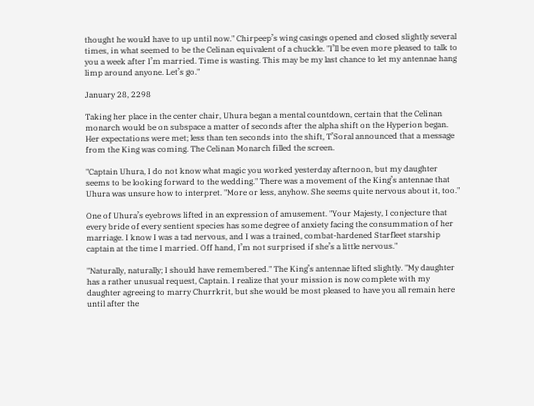thought he would have to up until now." Chirpeep’s wing casings opened and closed slightly several times, in what seemed to be the Celinan equivalent of a chuckle. "I’ll be even more pleased to talk to you a week after I’m married. Time is wasting. This may be my last chance to let my antennae hang limp around anyone. Let’s go."

January 28, 2298

Taking her place in the center chair, Uhura began a mental countdown, certain that the Celinan monarch would be on subspace a matter of seconds after the alpha shift on the Hyperion began. Her expectations were met; less than ten seconds into the shift, T’Soral announced that a message from the King was coming. The Celinan Monarch filled the screen.

"Captain Uhura, I do not know what magic you worked yesterday afternoon, but my daughter seems to be looking forward to the wedding." There was a movement of the King’s antennae that Uhura was unsure how to interpret. "More or less, anyhow. She seems quite nervous about it, too."

One of Uhura’s eyebrows lifted in an expression of amusement. "Your Majesty, I conjecture that every bride of every sentient species has some degree of anxiety facing the consummation of her marriage. I know I was a tad nervous, and I was a trained, combat-hardened Starfleet starship captain at the time I married. Off hand, I’m not surprised if she’s a little nervous."

"Naturally, naturally; I should have remembered." The King’s antennae lifted slightly. "My daughter has a rather unusual request, Captain. I realize that your mission is now complete with my daughter agreeing to marry Churrkrit, but she would be most pleased to have you all remain here until after the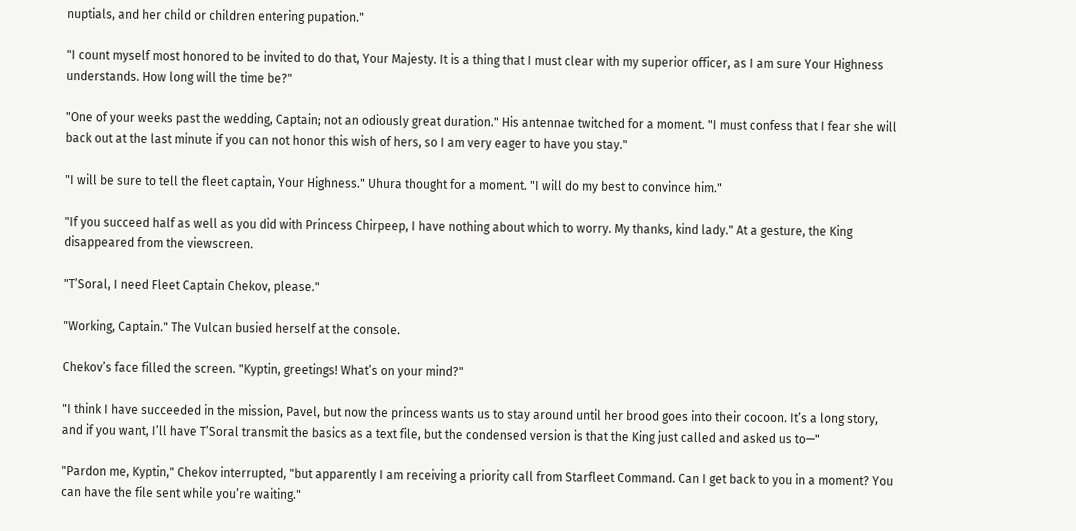nuptials, and her child or children entering pupation."

"I count myself most honored to be invited to do that, Your Majesty. It is a thing that I must clear with my superior officer, as I am sure Your Highness understands. How long will the time be?"

"One of your weeks past the wedding, Captain; not an odiously great duration." His antennae twitched for a moment. "I must confess that I fear she will back out at the last minute if you can not honor this wish of hers, so I am very eager to have you stay."

"I will be sure to tell the fleet captain, Your Highness." Uhura thought for a moment. "I will do my best to convince him."

"If you succeed half as well as you did with Princess Chirpeep, I have nothing about which to worry. My thanks, kind lady." At a gesture, the King disappeared from the viewscreen.

"T’Soral, I need Fleet Captain Chekov, please."

"Working, Captain." The Vulcan busied herself at the console.

Chekov’s face filled the screen. "Kyptin, greetings! What’s on your mind?"

"I think I have succeeded in the mission, Pavel, but now the princess wants us to stay around until her brood goes into their cocoon. It’s a long story, and if you want, I’ll have T’Soral transmit the basics as a text file, but the condensed version is that the King just called and asked us to—"

"Pardon me, Kyptin," Chekov interrupted, "but apparently I am receiving a priority call from Starfleet Command. Can I get back to you in a moment? You can have the file sent while you’re waiting."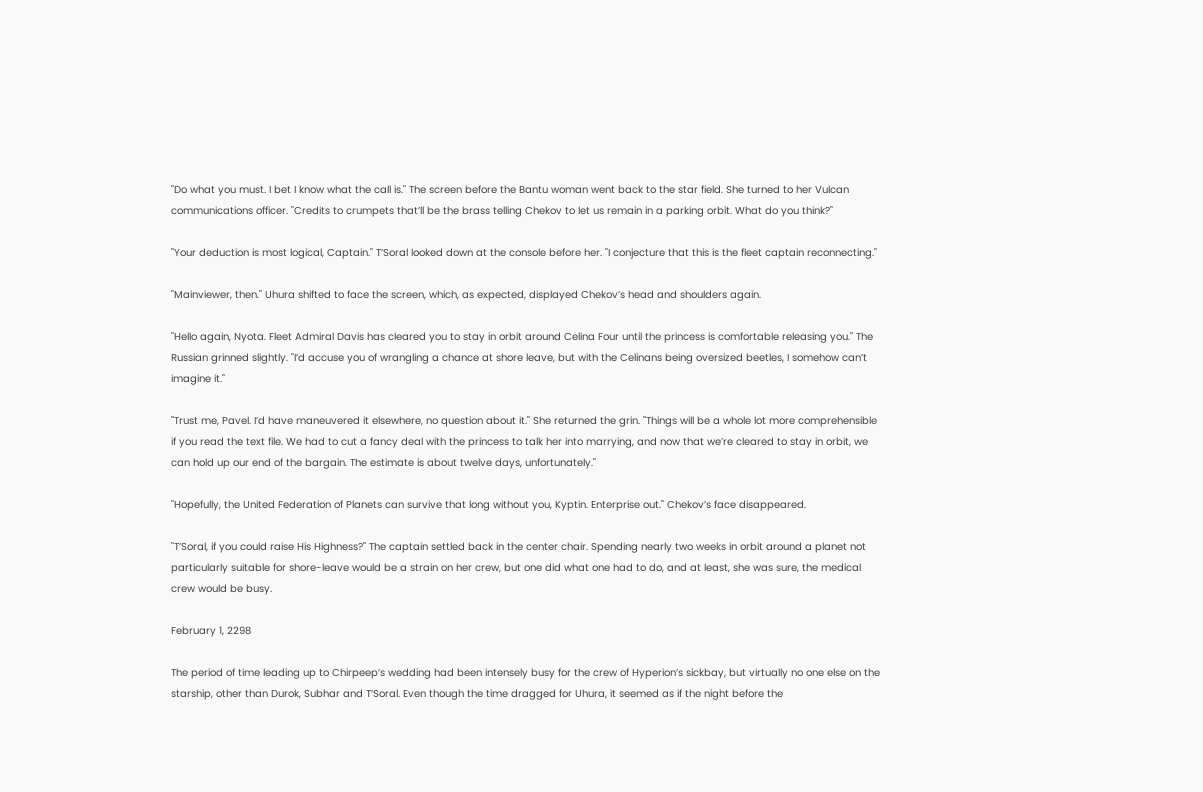"Do what you must. I bet I know what the call is." The screen before the Bantu woman went back to the star field. She turned to her Vulcan communications officer. "Credits to crumpets that’ll be the brass telling Chekov to let us remain in a parking orbit. What do you think?"

"Your deduction is most logical, Captain." T’Soral looked down at the console before her. "I conjecture that this is the fleet captain reconnecting."

"Mainviewer, then." Uhura shifted to face the screen, which, as expected, displayed Chekov’s head and shoulders again.

"Hello again, Nyota. Fleet Admiral Davis has cleared you to stay in orbit around Celina Four until the princess is comfortable releasing you." The Russian grinned slightly. "I’d accuse you of wrangling a chance at shore leave, but with the Celinans being oversized beetles, I somehow can’t imagine it."

"Trust me, Pavel. I’d have maneuvered it elsewhere, no question about it." She returned the grin. "Things will be a whole lot more comprehensible if you read the text file. We had to cut a fancy deal with the princess to talk her into marrying, and now that we’re cleared to stay in orbit, we can hold up our end of the bargain. The estimate is about twelve days, unfortunately."

"Hopefully, the United Federation of Planets can survive that long without you, Kyptin. Enterprise out." Chekov’s face disappeared.

"T’Soral, if you could raise His Highness?" The captain settled back in the center chair. Spending nearly two weeks in orbit around a planet not particularly suitable for shore-leave would be a strain on her crew, but one did what one had to do, and at least, she was sure, the medical crew would be busy.

February 1, 2298

The period of time leading up to Chirpeep’s wedding had been intensely busy for the crew of Hyperion’s sickbay, but virtually no one else on the starship, other than Durok, Subhar and T’Soral. Even though the time dragged for Uhura, it seemed as if the night before the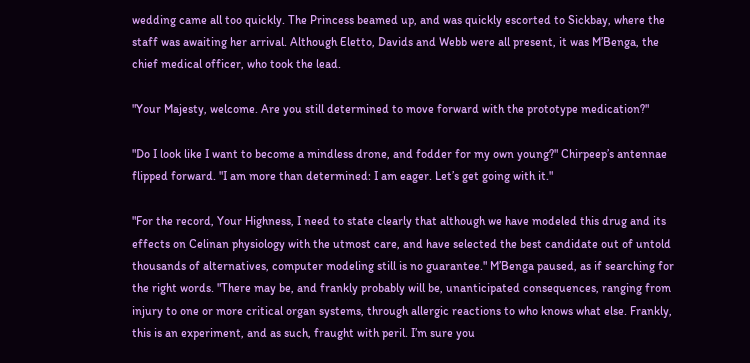wedding came all too quickly. The Princess beamed up, and was quickly escorted to Sickbay, where the staff was awaiting her arrival. Although Eletto, Davids and Webb were all present, it was M’Benga, the chief medical officer, who took the lead.

"Your Majesty, welcome. Are you still determined to move forward with the prototype medication?"

"Do I look like I want to become a mindless drone, and fodder for my own young?" Chirpeep’s antennae flipped forward. "I am more than determined: I am eager. Let’s get going with it."

"For the record, Your Highness, I need to state clearly that although we have modeled this drug and its effects on Celinan physiology with the utmost care, and have selected the best candidate out of untold thousands of alternatives, computer modeling still is no guarantee." M’Benga paused, as if searching for the right words. "There may be, and frankly probably will be, unanticipated consequences, ranging from injury to one or more critical organ systems, through allergic reactions to who knows what else. Frankly, this is an experiment, and as such, fraught with peril. I’m sure you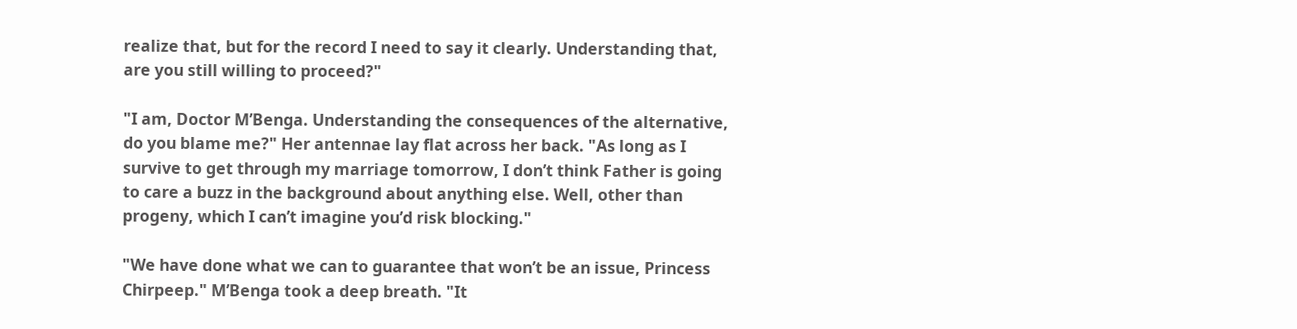realize that, but for the record I need to say it clearly. Understanding that, are you still willing to proceed?"

"I am, Doctor M’Benga. Understanding the consequences of the alternative, do you blame me?" Her antennae lay flat across her back. "As long as I survive to get through my marriage tomorrow, I don’t think Father is going to care a buzz in the background about anything else. Well, other than progeny, which I can’t imagine you’d risk blocking."

"We have done what we can to guarantee that won’t be an issue, Princess Chirpeep." M’Benga took a deep breath. "It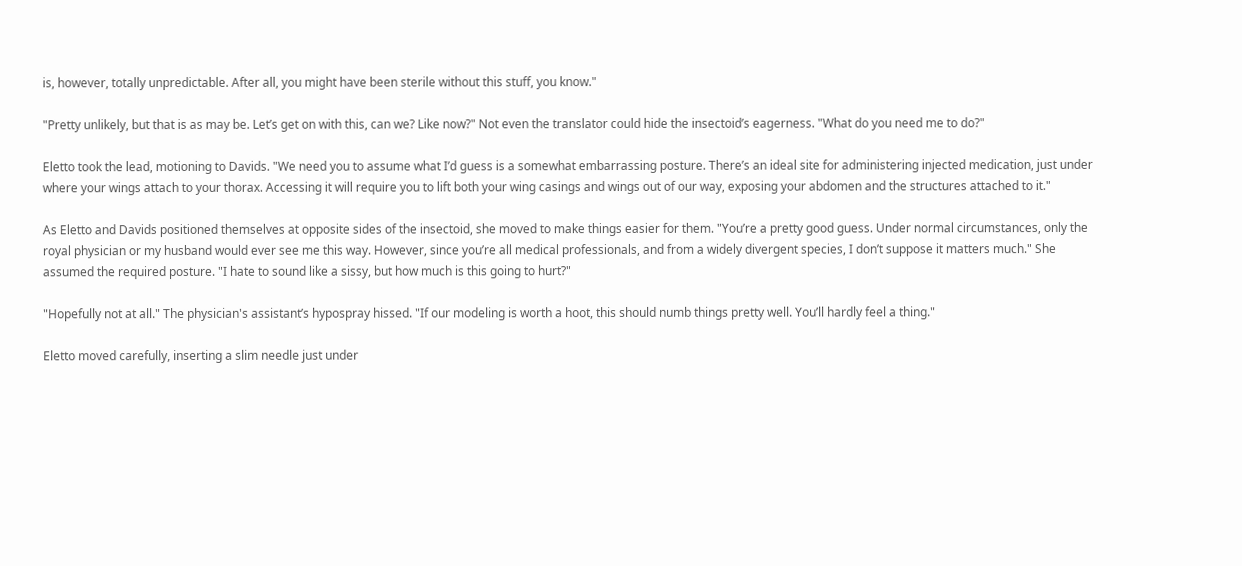is, however, totally unpredictable. After all, you might have been sterile without this stuff, you know."

"Pretty unlikely, but that is as may be. Let’s get on with this, can we? Like now?" Not even the translator could hide the insectoid’s eagerness. "What do you need me to do?"

Eletto took the lead, motioning to Davids. "We need you to assume what I’d guess is a somewhat embarrassing posture. There’s an ideal site for administering injected medication, just under where your wings attach to your thorax. Accessing it will require you to lift both your wing casings and wings out of our way, exposing your abdomen and the structures attached to it."

As Eletto and Davids positioned themselves at opposite sides of the insectoid, she moved to make things easier for them. "You’re a pretty good guess. Under normal circumstances, only the royal physician or my husband would ever see me this way. However, since you’re all medical professionals, and from a widely divergent species, I don’t suppose it matters much." She assumed the required posture. "I hate to sound like a sissy, but how much is this going to hurt?"

"Hopefully not at all." The physician's assistant’s hypospray hissed. "If our modeling is worth a hoot, this should numb things pretty well. You’ll hardly feel a thing."

Eletto moved carefully, inserting a slim needle just under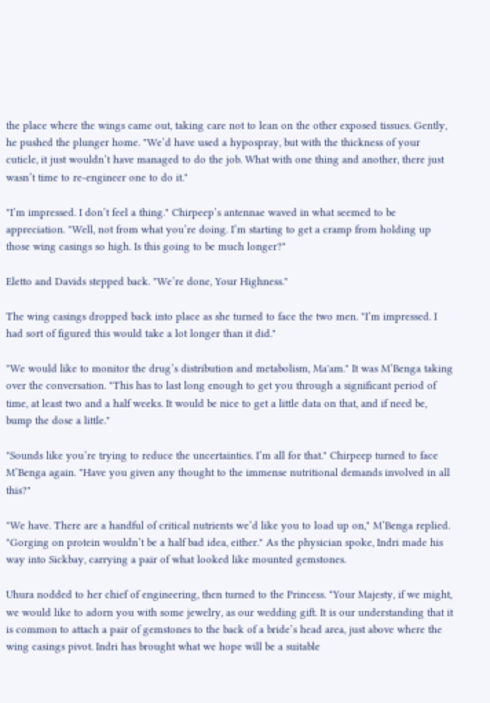the place where the wings came out, taking care not to lean on the other exposed tissues. Gently, he pushed the plunger home. "We’d have used a hypospray, but with the thickness of your cuticle, it just wouldn’t have managed to do the job. What with one thing and another, there just wasn’t time to re-engineer one to do it."

"I’m impressed. I don’t feel a thing." Chirpeep’s antennae waved in what seemed to be appreciation. "Well, not from what you’re doing. I’m starting to get a cramp from holding up those wing casings so high. Is this going to be much longer?"

Eletto and Davids stepped back. "We’re done, Your Highness."

The wing casings dropped back into place as she turned to face the two men. "I’m impressed. I had sort of figured this would take a lot longer than it did."

"We would like to monitor the drug’s distribution and metabolism, Ma'am." It was M’Benga taking over the conversation. "This has to last long enough to get you through a significant period of time, at least two and a half weeks. It would be nice to get a little data on that, and if need be, bump the dose a little."

"Sounds like you’re trying to reduce the uncertainties. I’m all for that." Chirpeep turned to face M’Benga again. "Have you given any thought to the immense nutritional demands involved in all this?"

"We have. There are a handful of critical nutrients we’d like you to load up on," M’Benga replied. "Gorging on protein wouldn’t be a half bad idea, either." As the physician spoke, Indri made his way into Sickbay, carrying a pair of what looked like mounted gemstones.

Uhura nodded to her chief of engineering, then turned to the Princess. "Your Majesty, if we might, we would like to adorn you with some jewelry, as our wedding gift. It is our understanding that it is common to attach a pair of gemstones to the back of a bride’s head area, just above where the wing casings pivot. Indri has brought what we hope will be a suitable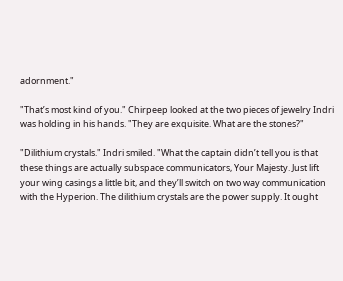adornment."

"That’s most kind of you." Chirpeep looked at the two pieces of jewelry Indri was holding in his hands. "They are exquisite. What are the stones?"

"Dilithium crystals." Indri smiled. "What the captain didn’t tell you is that these things are actually subspace communicators, Your Majesty. Just lift your wing casings a little bit, and they’ll switch on two way communication with the Hyperion. The dilithium crystals are the power supply. It ought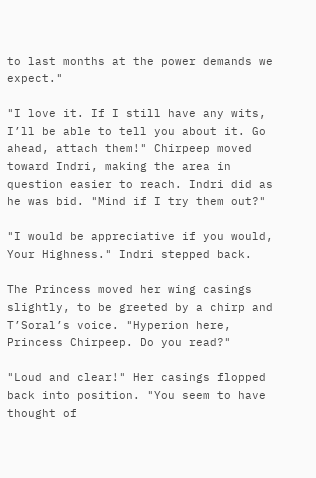to last months at the power demands we expect."

"I love it. If I still have any wits, I’ll be able to tell you about it. Go ahead, attach them!" Chirpeep moved toward Indri, making the area in question easier to reach. Indri did as he was bid. "Mind if I try them out?"

"I would be appreciative if you would, Your Highness." Indri stepped back.

The Princess moved her wing casings slightly, to be greeted by a chirp and T’Soral’s voice. "Hyperion here, Princess Chirpeep. Do you read?"

"Loud and clear!" Her casings flopped back into position. "You seem to have thought of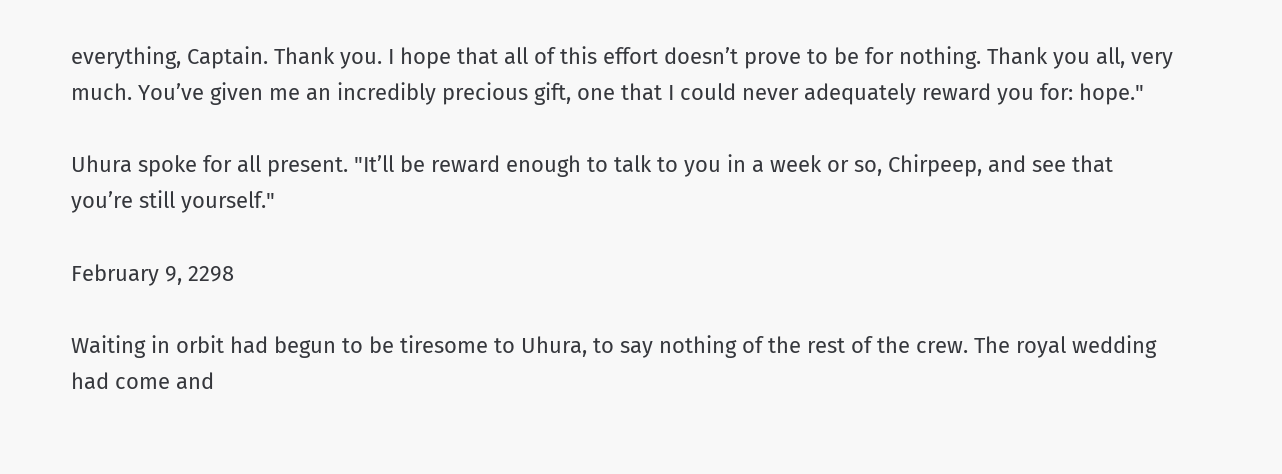everything, Captain. Thank you. I hope that all of this effort doesn’t prove to be for nothing. Thank you all, very much. You’ve given me an incredibly precious gift, one that I could never adequately reward you for: hope."

Uhura spoke for all present. "It’ll be reward enough to talk to you in a week or so, Chirpeep, and see that you’re still yourself."

February 9, 2298

Waiting in orbit had begun to be tiresome to Uhura, to say nothing of the rest of the crew. The royal wedding had come and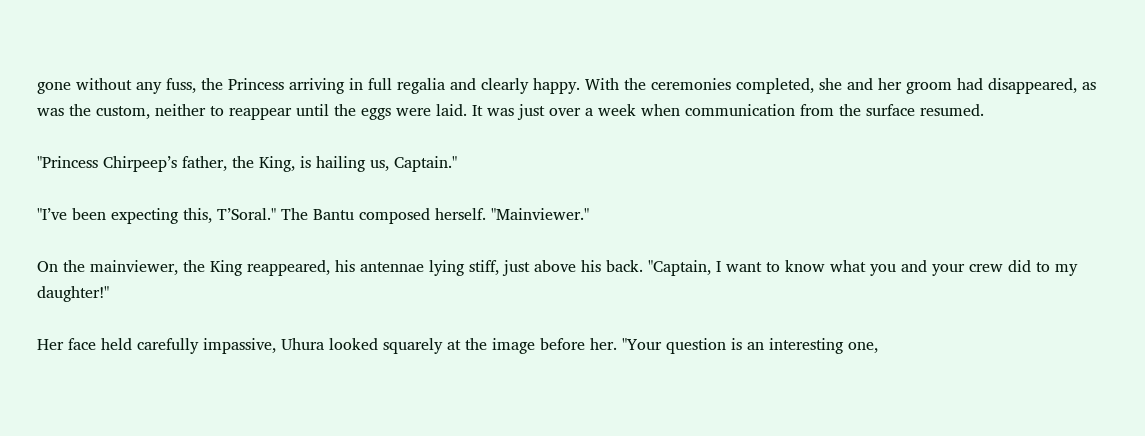gone without any fuss, the Princess arriving in full regalia and clearly happy. With the ceremonies completed, she and her groom had disappeared, as was the custom, neither to reappear until the eggs were laid. It was just over a week when communication from the surface resumed.

"Princess Chirpeep’s father, the King, is hailing us, Captain."

"I’ve been expecting this, T’Soral." The Bantu composed herself. "Mainviewer."

On the mainviewer, the King reappeared, his antennae lying stiff, just above his back. "Captain, I want to know what you and your crew did to my daughter!"

Her face held carefully impassive, Uhura looked squarely at the image before her. "Your question is an interesting one,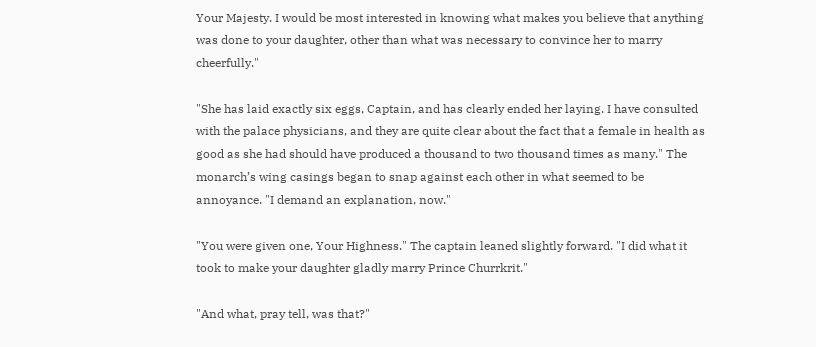Your Majesty. I would be most interested in knowing what makes you believe that anything was done to your daughter, other than what was necessary to convince her to marry cheerfully."

"She has laid exactly six eggs, Captain, and has clearly ended her laying. I have consulted with the palace physicians, and they are quite clear about the fact that a female in health as good as she had should have produced a thousand to two thousand times as many." The monarch’s wing casings began to snap against each other in what seemed to be annoyance. "I demand an explanation, now."

"You were given one, Your Highness." The captain leaned slightly forward. "I did what it took to make your daughter gladly marry Prince Churrkrit."

"And what, pray tell, was that?"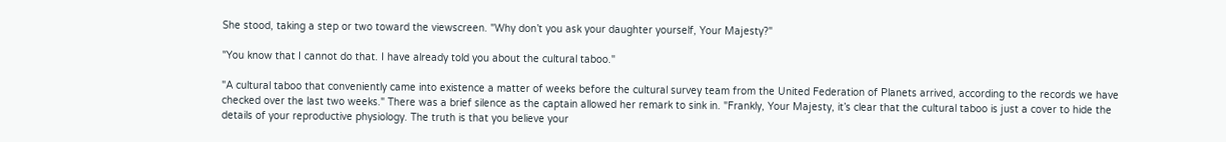She stood, taking a step or two toward the viewscreen. "Why don’t you ask your daughter yourself, Your Majesty?"

"You know that I cannot do that. I have already told you about the cultural taboo."

"A cultural taboo that conveniently came into existence a matter of weeks before the cultural survey team from the United Federation of Planets arrived, according to the records we have checked over the last two weeks." There was a brief silence as the captain allowed her remark to sink in. "Frankly, Your Majesty, it’s clear that the cultural taboo is just a cover to hide the details of your reproductive physiology. The truth is that you believe your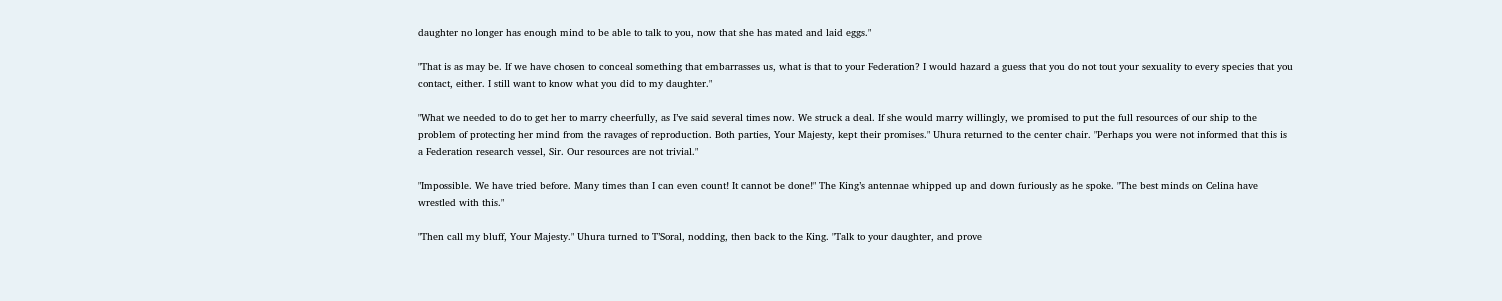daughter no longer has enough mind to be able to talk to you, now that she has mated and laid eggs."

"That is as may be. If we have chosen to conceal something that embarrasses us, what is that to your Federation? I would hazard a guess that you do not tout your sexuality to every species that you contact, either. I still want to know what you did to my daughter."

"What we needed to do to get her to marry cheerfully, as I’ve said several times now. We struck a deal. If she would marry willingly, we promised to put the full resources of our ship to the problem of protecting her mind from the ravages of reproduction. Both parties, Your Majesty, kept their promises." Uhura returned to the center chair. "Perhaps you were not informed that this is a Federation research vessel, Sir. Our resources are not trivial."

"Impossible. We have tried before. Many times than I can even count! It cannot be done!" The King’s antennae whipped up and down furiously as he spoke. "The best minds on Celina have wrestled with this."

"Then call my bluff, Your Majesty." Uhura turned to T’Soral, nodding, then back to the King. "Talk to your daughter, and prove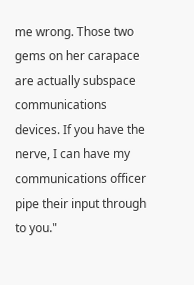me wrong. Those two gems on her carapace are actually subspace communications devices. If you have the nerve, I can have my communications officer pipe their input through to you."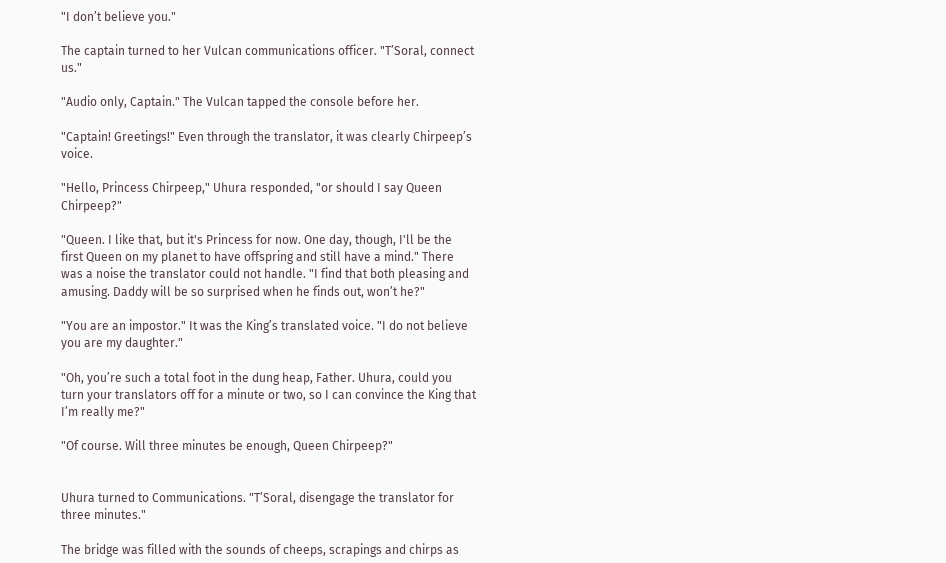"I don’t believe you."

The captain turned to her Vulcan communications officer. "T’Soral, connect us."

"Audio only, Captain." The Vulcan tapped the console before her.

"Captain! Greetings!" Even through the translator, it was clearly Chirpeep’s voice.

"Hello, Princess Chirpeep," Uhura responded, "or should I say Queen Chirpeep?"

"Queen. I like that, but it's Princess for now. One day, though, I'll be the first Queen on my planet to have offspring and still have a mind." There was a noise the translator could not handle. "I find that both pleasing and amusing. Daddy will be so surprised when he finds out, won’t he?"

"You are an impostor." It was the King’s translated voice. "I do not believe you are my daughter."

"Oh, you’re such a total foot in the dung heap, Father. Uhura, could you turn your translators off for a minute or two, so I can convince the King that I’m really me?"

"Of course. Will three minutes be enough, Queen Chirpeep?"


Uhura turned to Communications. "T’Soral, disengage the translator for three minutes."

The bridge was filled with the sounds of cheeps, scrapings and chirps as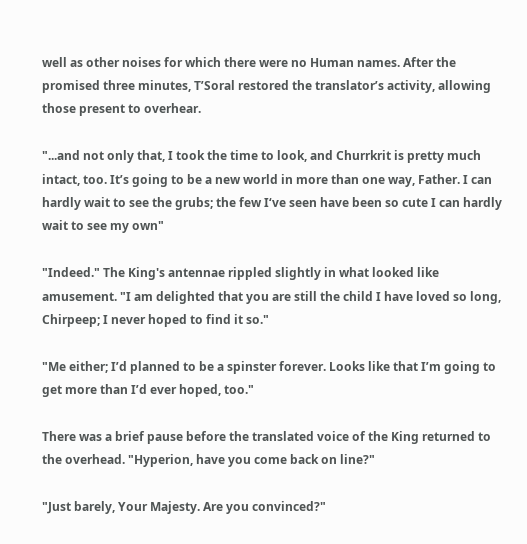well as other noises for which there were no Human names. After the promised three minutes, T’Soral restored the translator’s activity, allowing those present to overhear.

"...and not only that, I took the time to look, and Churrkrit is pretty much intact, too. It’s going to be a new world in more than one way, Father. I can hardly wait to see the grubs; the few I‘ve seen have been so cute I can hardly wait to see my own"

"Indeed." The King's antennae rippled slightly in what looked like amusement. "I am delighted that you are still the child I have loved so long, Chirpeep; I never hoped to find it so."

"Me either; I’d planned to be a spinster forever. Looks like that I’m going to get more than I’d ever hoped, too."

There was a brief pause before the translated voice of the King returned to the overhead. "Hyperion, have you come back on line?"

"Just barely, Your Majesty. Are you convinced?"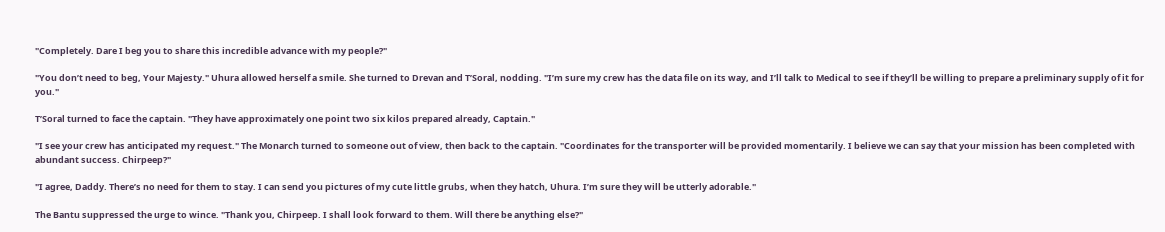"Completely. Dare I beg you to share this incredible advance with my people?"

"You don’t need to beg, Your Majesty." Uhura allowed herself a smile. She turned to Drevan and T’Soral, nodding. "I’m sure my crew has the data file on its way, and I’ll talk to Medical to see if they’ll be willing to prepare a preliminary supply of it for you."

T’Soral turned to face the captain. "They have approximately one point two six kilos prepared already, Captain."

"I see your crew has anticipated my request." The Monarch turned to someone out of view, then back to the captain. "Coordinates for the transporter will be provided momentarily. I believe we can say that your mission has been completed with abundant success. Chirpeep?"

"I agree, Daddy. There’s no need for them to stay. I can send you pictures of my cute little grubs, when they hatch, Uhura. I’m sure they will be utterly adorable."

The Bantu suppressed the urge to wince. "Thank you, Chirpeep. I shall look forward to them. Will there be anything else?"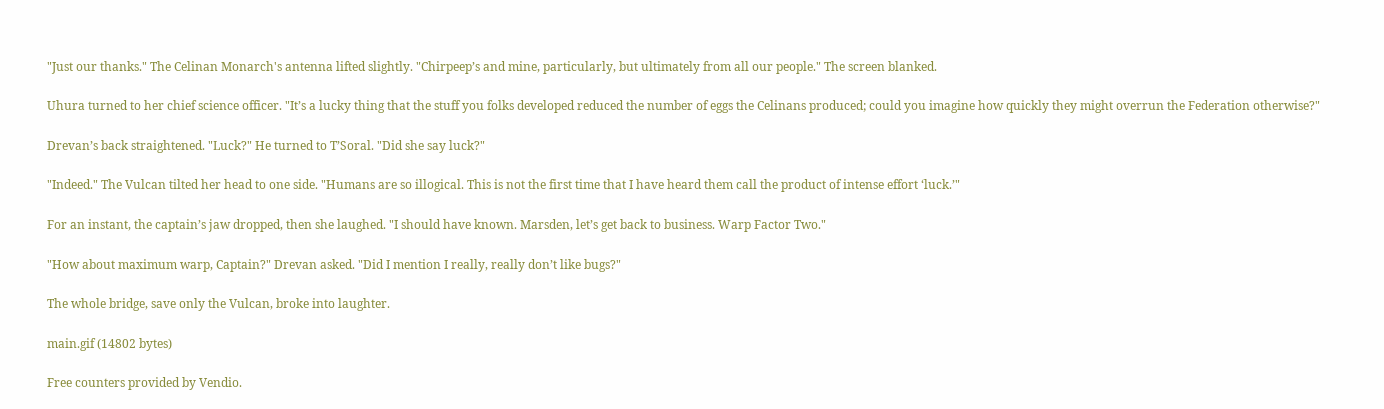"Just our thanks." The Celinan Monarch's antenna lifted slightly. "Chirpeep’s and mine, particularly, but ultimately from all our people." The screen blanked.

Uhura turned to her chief science officer. "It’s a lucky thing that the stuff you folks developed reduced the number of eggs the Celinans produced; could you imagine how quickly they might overrun the Federation otherwise?"

Drevan’s back straightened. "Luck?" He turned to T’Soral. "Did she say luck?"

"Indeed." The Vulcan tilted her head to one side. "Humans are so illogical. This is not the first time that I have heard them call the product of intense effort ‘luck.’"

For an instant, the captain’s jaw dropped, then she laughed. "I should have known. Marsden, let’s get back to business. Warp Factor Two."

"How about maximum warp, Captain?" Drevan asked. "Did I mention I really, really don’t like bugs?"

The whole bridge, save only the Vulcan, broke into laughter.

main.gif (14802 bytes)

Free counters provided by Vendio.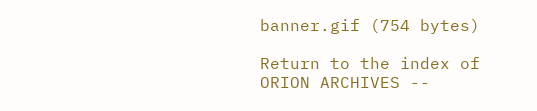banner.gif (754 bytes)

Return to the index of ORION ARCHIVES --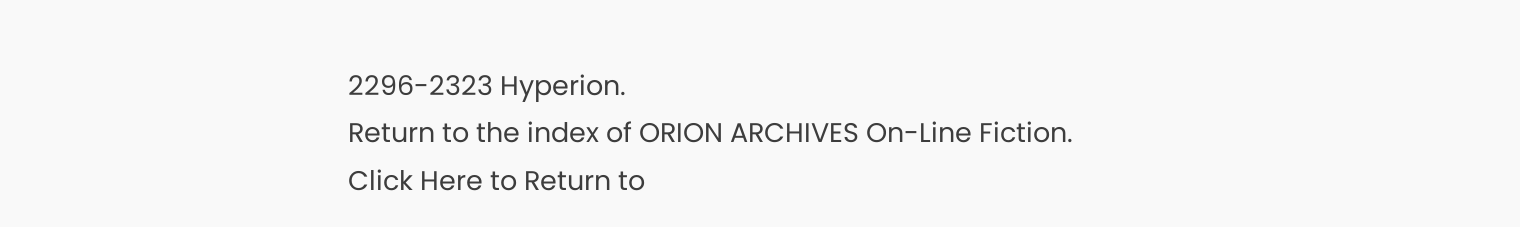2296-2323 Hyperion.
Return to the index of ORION ARCHIVES On-Line Fiction.
Click Here to Return to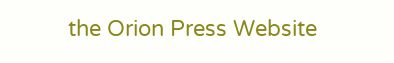the Orion Press Website